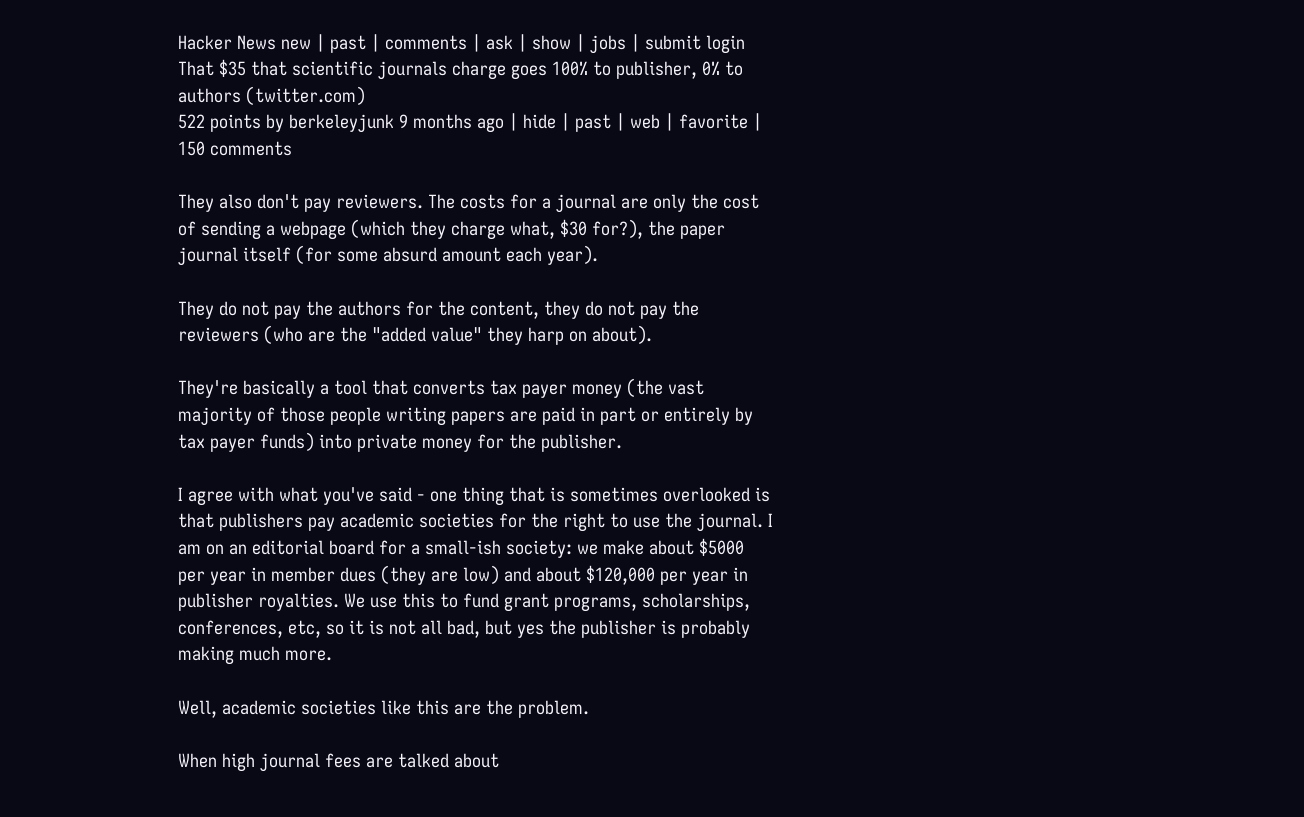Hacker News new | past | comments | ask | show | jobs | submit login
That $35 that scientific journals charge goes 100% to publisher, 0% to authors (twitter.com)
522 points by berkeleyjunk 9 months ago | hide | past | web | favorite | 150 comments

They also don't pay reviewers. The costs for a journal are only the cost of sending a webpage (which they charge what, $30 for?), the paper journal itself (for some absurd amount each year).

They do not pay the authors for the content, they do not pay the reviewers (who are the "added value" they harp on about).

They're basically a tool that converts tax payer money (the vast majority of those people writing papers are paid in part or entirely by tax payer funds) into private money for the publisher.

I agree with what you've said - one thing that is sometimes overlooked is that publishers pay academic societies for the right to use the journal. I am on an editorial board for a small-ish society: we make about $5000 per year in member dues (they are low) and about $120,000 per year in publisher royalties. We use this to fund grant programs, scholarships, conferences, etc, so it is not all bad, but yes the publisher is probably making much more.

Well, academic societies like this are the problem.

When high journal fees are talked about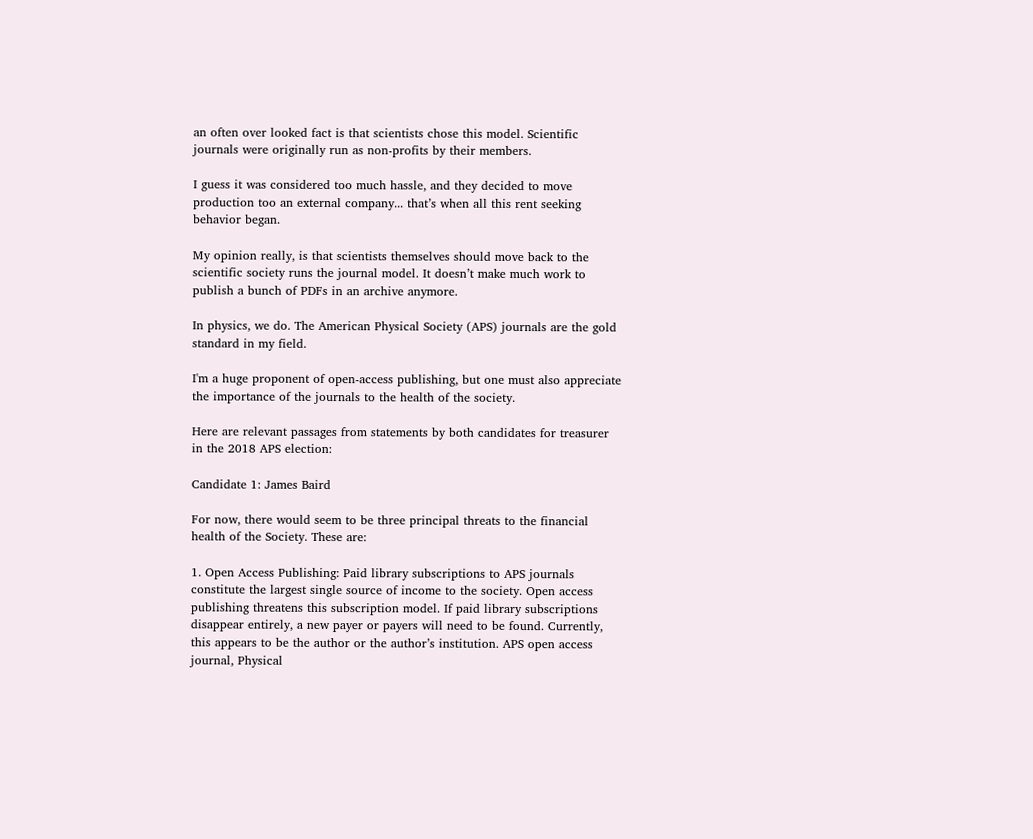an often over looked fact is that scientists chose this model. Scientific journals were originally run as non-profits by their members.

I guess it was considered too much hassle, and they decided to move production too an external company... that’s when all this rent seeking behavior began.

My opinion really, is that scientists themselves should move back to the scientific society runs the journal model. It doesn’t make much work to publish a bunch of PDFs in an archive anymore.

In physics, we do. The American Physical Society (APS) journals are the gold standard in my field.

I'm a huge proponent of open-access publishing, but one must also appreciate the importance of the journals to the health of the society.

Here are relevant passages from statements by both candidates for treasurer in the 2018 APS election:

Candidate 1: James Baird

For now, there would seem to be three principal threats to the financial health of the Society. These are:

1. Open Access Publishing: Paid library subscriptions to APS journals constitute the largest single source of income to the society. Open access publishing threatens this subscription model. If paid library subscriptions disappear entirely, a new payer or payers will need to be found. Currently, this appears to be the author or the author’s institution. APS open access journal, Physical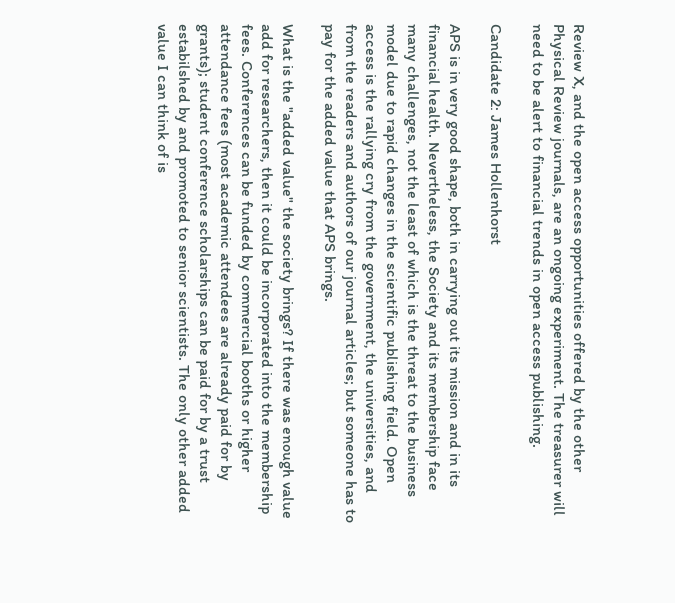Review X, and the open access opportunities offered by the other Physical Review journals, are an ongoing experiment. The treasurer will need to be alert to financial trends in open access publishing.

Candidate 2: James Hollenhorst

APS is in very good shape, both in carrying out its mission and in its financial health. Nevertheless, the Society and its membership face many challenges, not the least of which is the threat to the business model due to rapid changes in the scientific publishing field. Open access is the rallying cry from the government, the universities, and from the readers and authors of our journal articles; but someone has to pay for the added value that APS brings.

What is the "added value" the society brings? If there was enough value add for researchers, then it could be incorporated into the membership fees. Conferences can be funded by commercial booths or higher attendance fees (most academic attendees are already paid for by grants); student conference scholarships can be paid for by a trust estabilshed by and promoted to senior scientists. The only other added value I can think of is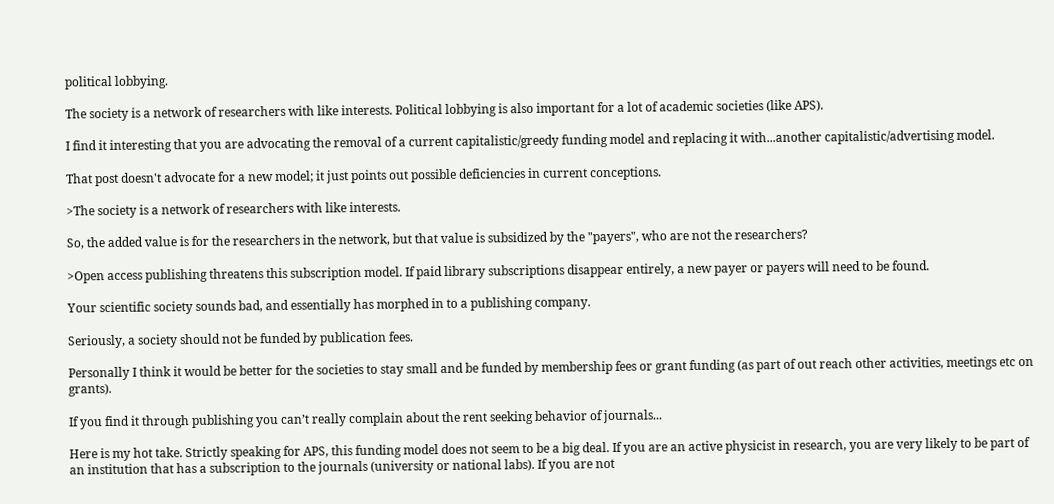political lobbying.

The society is a network of researchers with like interests. Political lobbying is also important for a lot of academic societies (like APS).

I find it interesting that you are advocating the removal of a current capitalistic/greedy funding model and replacing it with...another capitalistic/advertising model.

That post doesn't advocate for a new model; it just points out possible deficiencies in current conceptions.

>The society is a network of researchers with like interests.

So, the added value is for the researchers in the network, but that value is subsidized by the "payers", who are not the researchers?

>Open access publishing threatens this subscription model. If paid library subscriptions disappear entirely, a new payer or payers will need to be found.

Your scientific society sounds bad, and essentially has morphed in to a publishing company.

Seriously, a society should not be funded by publication fees.

Personally I think it would be better for the societies to stay small and be funded by membership fees or grant funding (as part of out reach other activities, meetings etc on grants).

If you find it through publishing you can’t really complain about the rent seeking behavior of journals...

Here is my hot take. Strictly speaking for APS, this funding model does not seem to be a big deal. If you are an active physicist in research, you are very likely to be part of an institution that has a subscription to the journals (university or national labs). If you are not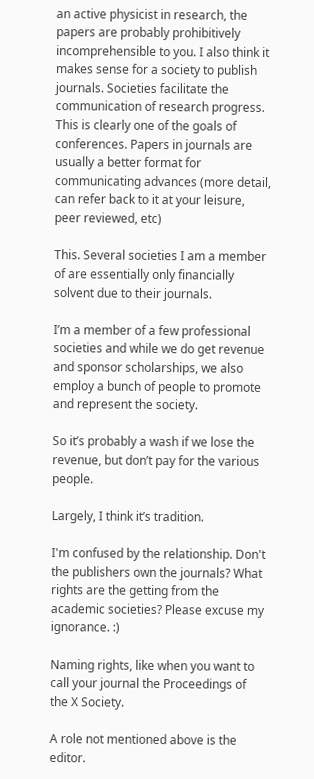an active physicist in research, the papers are probably prohibitively incomprehensible to you. I also think it makes sense for a society to publish journals. Societies facilitate the communication of research progress. This is clearly one of the goals of conferences. Papers in journals are usually a better format for communicating advances (more detail, can refer back to it at your leisure, peer reviewed, etc)

This. Several societies I am a member of are essentially only financially solvent due to their journals.

I’m a member of a few professional societies and while we do get revenue and sponsor scholarships, we also employ a bunch of people to promote and represent the society.

So it’s probably a wash if we lose the revenue, but don’t pay for the various people.

Largely, I think it’s tradition.

I'm confused by the relationship. Don't the publishers own the journals? What rights are the getting from the academic societies? Please excuse my ignorance. :)

Naming rights, like when you want to call your journal the Proceedings of the X Society.

A role not mentioned above is the editor.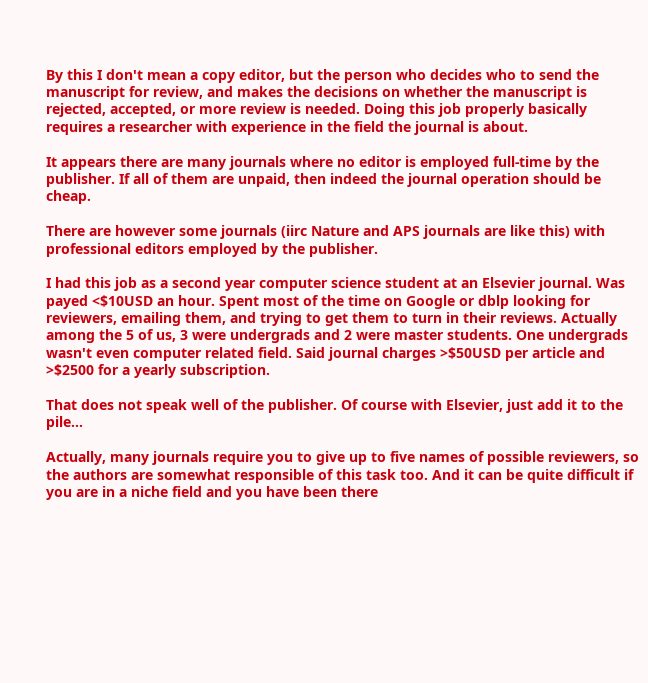By this I don't mean a copy editor, but the person who decides who to send the manuscript for review, and makes the decisions on whether the manuscript is rejected, accepted, or more review is needed. Doing this job properly basically requires a researcher with experience in the field the journal is about.

It appears there are many journals where no editor is employed full-time by the publisher. If all of them are unpaid, then indeed the journal operation should be cheap.

There are however some journals (iirc Nature and APS journals are like this) with professional editors employed by the publisher.

I had this job as a second year computer science student at an Elsevier journal. Was payed <$10USD an hour. Spent most of the time on Google or dblp looking for reviewers, emailing them, and trying to get them to turn in their reviews. Actually among the 5 of us, 3 were undergrads and 2 were master students. One undergrads wasn't even computer related field. Said journal charges >$50USD per article and >$2500 for a yearly subscription.

That does not speak well of the publisher. Of course with Elsevier, just add it to the pile...

Actually, many journals require you to give up to five names of possible reviewers, so the authors are somewhat responsible of this task too. And it can be quite difficult if you are in a niche field and you have been there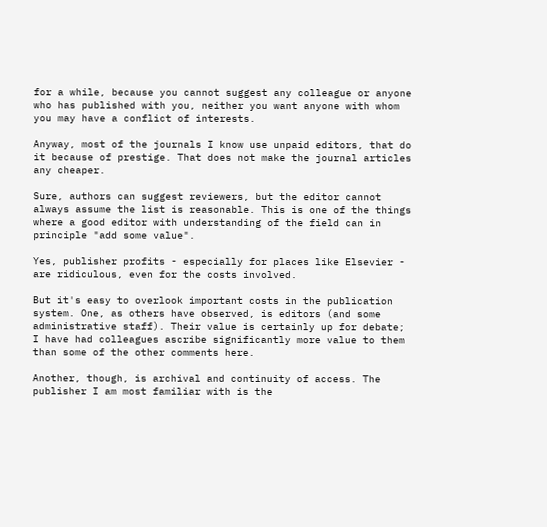for a while, because you cannot suggest any colleague or anyone who has published with you, neither you want anyone with whom you may have a conflict of interests.

Anyway, most of the journals I know use unpaid editors, that do it because of prestige. That does not make the journal articles any cheaper.

Sure, authors can suggest reviewers, but the editor cannot always assume the list is reasonable. This is one of the things where a good editor with understanding of the field can in principle "add some value".

Yes, publisher profits - especially for places like Elsevier - are ridiculous, even for the costs involved.

But it's easy to overlook important costs in the publication system. One, as others have observed, is editors (and some administrative staff). Their value is certainly up for debate; I have had colleagues ascribe significantly more value to them than some of the other comments here.

Another, though, is archival and continuity of access. The publisher I am most familiar with is the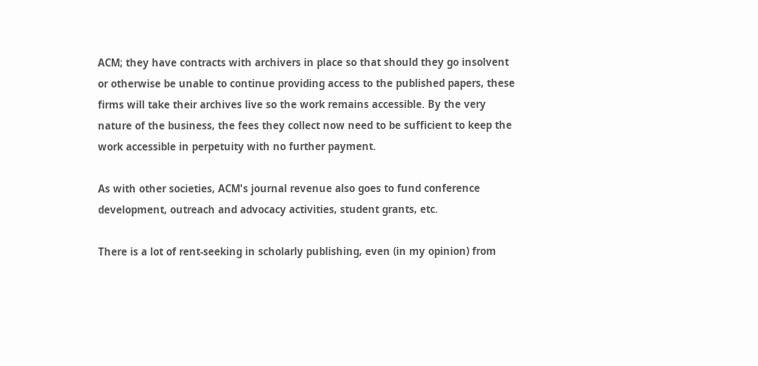ACM; they have contracts with archivers in place so that should they go insolvent or otherwise be unable to continue providing access to the published papers, these firms will take their archives live so the work remains accessible. By the very nature of the business, the fees they collect now need to be sufficient to keep the work accessible in perpetuity with no further payment.

As with other societies, ACM's journal revenue also goes to fund conference development, outreach and advocacy activities, student grants, etc.

There is a lot of rent-seeking in scholarly publishing, even (in my opinion) from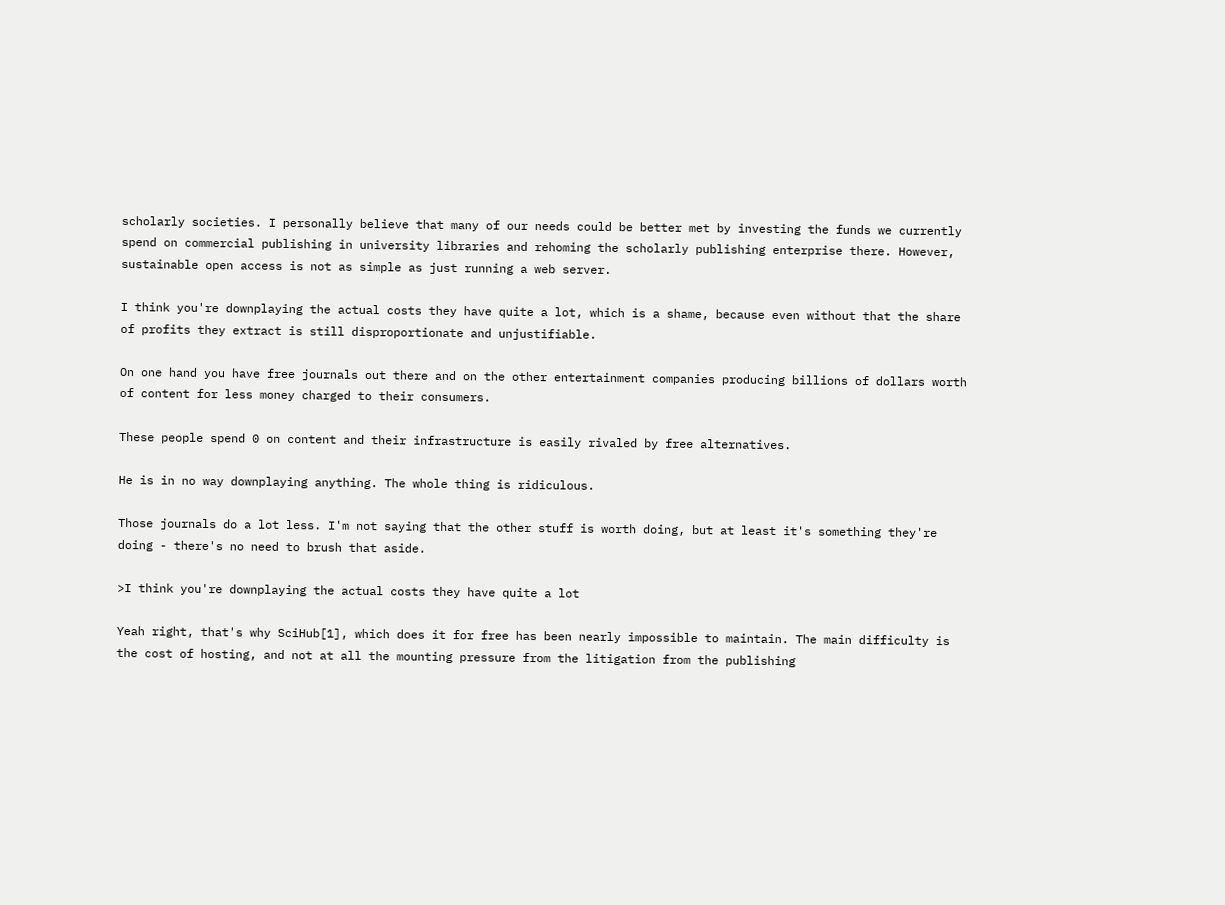scholarly societies. I personally believe that many of our needs could be better met by investing the funds we currently spend on commercial publishing in university libraries and rehoming the scholarly publishing enterprise there. However, sustainable open access is not as simple as just running a web server.

I think you're downplaying the actual costs they have quite a lot, which is a shame, because even without that the share of profits they extract is still disproportionate and unjustifiable.

On one hand you have free journals out there and on the other entertainment companies producing billions of dollars worth of content for less money charged to their consumers.

These people spend 0 on content and their infrastructure is easily rivaled by free alternatives.

He is in no way downplaying anything. The whole thing is ridiculous.

Those journals do a lot less. I'm not saying that the other stuff is worth doing, but at least it's something they're doing - there's no need to brush that aside.

>I think you're downplaying the actual costs they have quite a lot

Yeah right, that's why SciHub[1], which does it for free has been nearly impossible to maintain. The main difficulty is the cost of hosting, and not at all the mounting pressure from the litigation from the publishing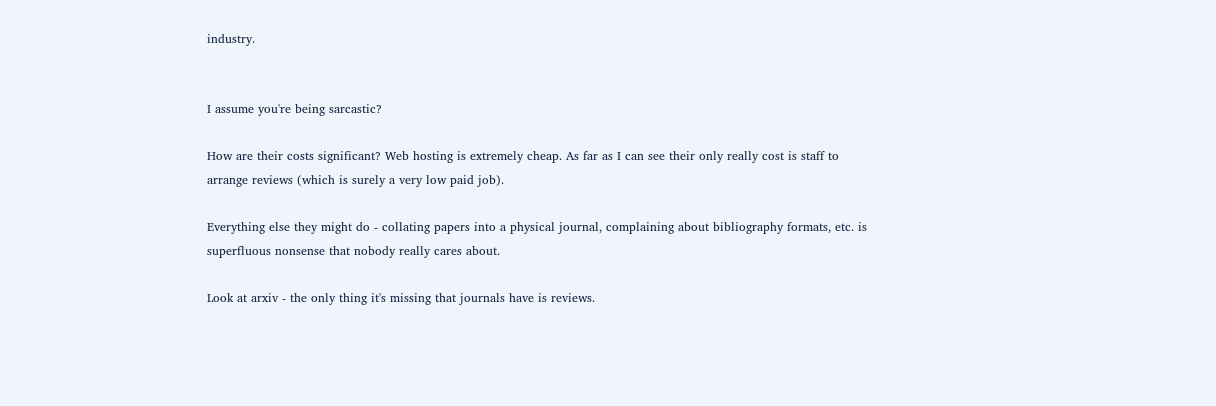industry.


I assume you're being sarcastic?

How are their costs significant? Web hosting is extremely cheap. As far as I can see their only really cost is staff to arrange reviews (which is surely a very low paid job).

Everything else they might do - collating papers into a physical journal, complaining about bibliography formats, etc. is superfluous nonsense that nobody really cares about.

Look at arxiv - the only thing it's missing that journals have is reviews.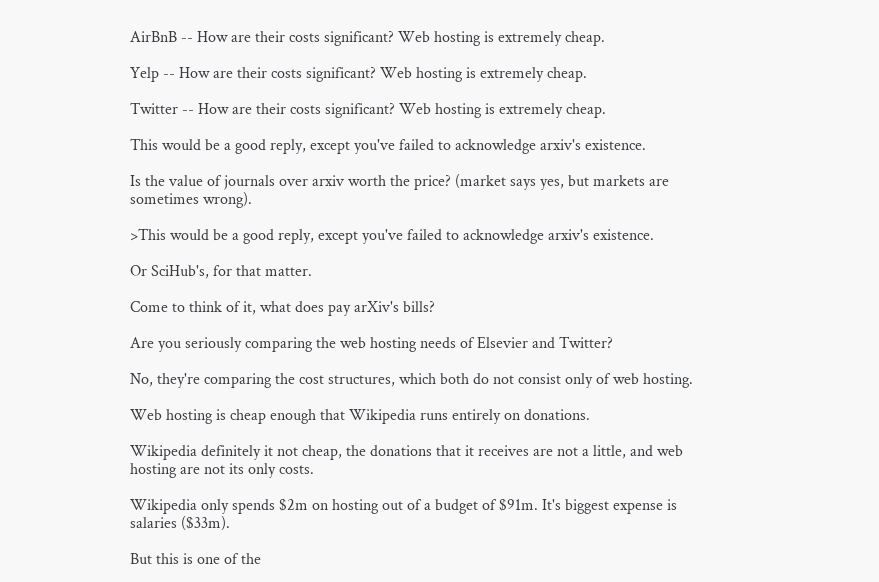AirBnB -- How are their costs significant? Web hosting is extremely cheap.

Yelp -- How are their costs significant? Web hosting is extremely cheap.

Twitter -- How are their costs significant? Web hosting is extremely cheap.

This would be a good reply, except you've failed to acknowledge arxiv's existence.

Is the value of journals over arxiv worth the price? (market says yes, but markets are sometimes wrong).

>This would be a good reply, except you've failed to acknowledge arxiv's existence.

Or SciHub's, for that matter.

Come to think of it, what does pay arXiv's bills?

Are you seriously comparing the web hosting needs of Elsevier and Twitter?

No, they're comparing the cost structures, which both do not consist only of web hosting.

Web hosting is cheap enough that Wikipedia runs entirely on donations.

Wikipedia definitely it not cheap, the donations that it receives are not a little, and web hosting are not its only costs.

Wikipedia only spends $2m on hosting out of a budget of $91m. It's biggest expense is salaries ($33m).

But this is one of the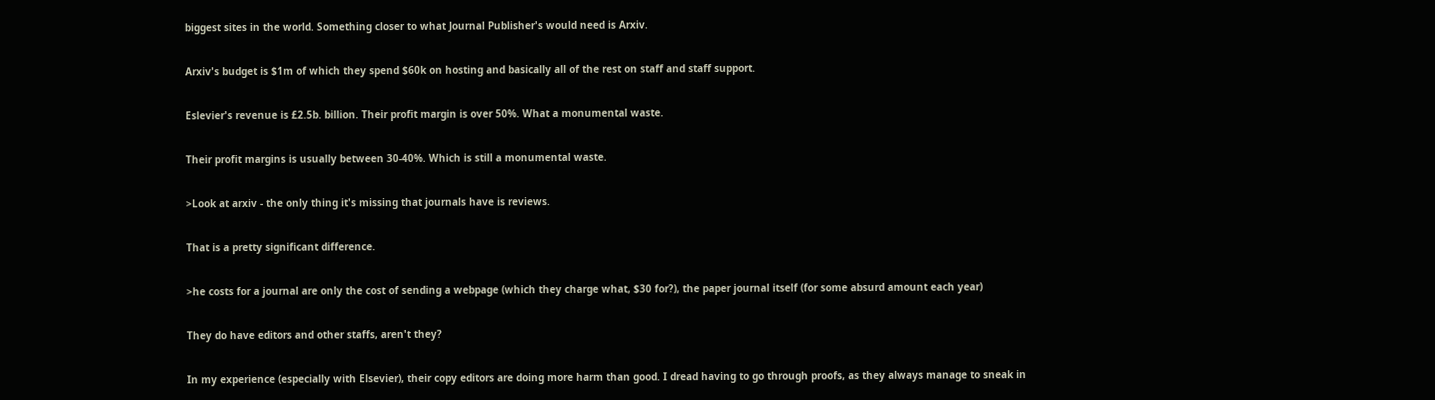biggest sites in the world. Something closer to what Journal Publisher's would need is Arxiv.

Arxiv's budget is $1m of which they spend $60k on hosting and basically all of the rest on staff and staff support.

Eslevier's revenue is £2.5b. billion. Their profit margin is over 50%. What a monumental waste.

Their profit margins is usually between 30-40%. Which is still a monumental waste.

>Look at arxiv - the only thing it's missing that journals have is reviews.

That is a pretty significant difference.

>he costs for a journal are only the cost of sending a webpage (which they charge what, $30 for?), the paper journal itself (for some absurd amount each year)

They do have editors and other staffs, aren't they?

In my experience (especially with Elsevier), their copy editors are doing more harm than good. I dread having to go through proofs, as they always manage to sneak in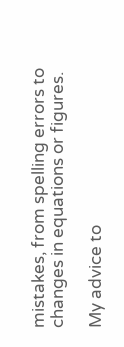mistakes, from spelling errors to changes in equations or figures.

My advice to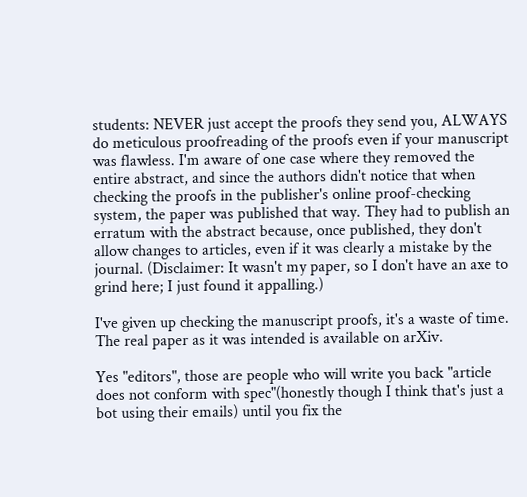students: NEVER just accept the proofs they send you, ALWAYS do meticulous proofreading of the proofs even if your manuscript was flawless. I'm aware of one case where they removed the entire abstract, and since the authors didn't notice that when checking the proofs in the publisher's online proof-checking system, the paper was published that way. They had to publish an erratum with the abstract because, once published, they don't allow changes to articles, even if it was clearly a mistake by the journal. (Disclaimer: It wasn't my paper, so I don't have an axe to grind here; I just found it appalling.)

I've given up checking the manuscript proofs, it's a waste of time. The real paper as it was intended is available on arXiv.

Yes "editors", those are people who will write you back "article does not conform with spec"(honestly though I think that's just a bot using their emails) until you fix the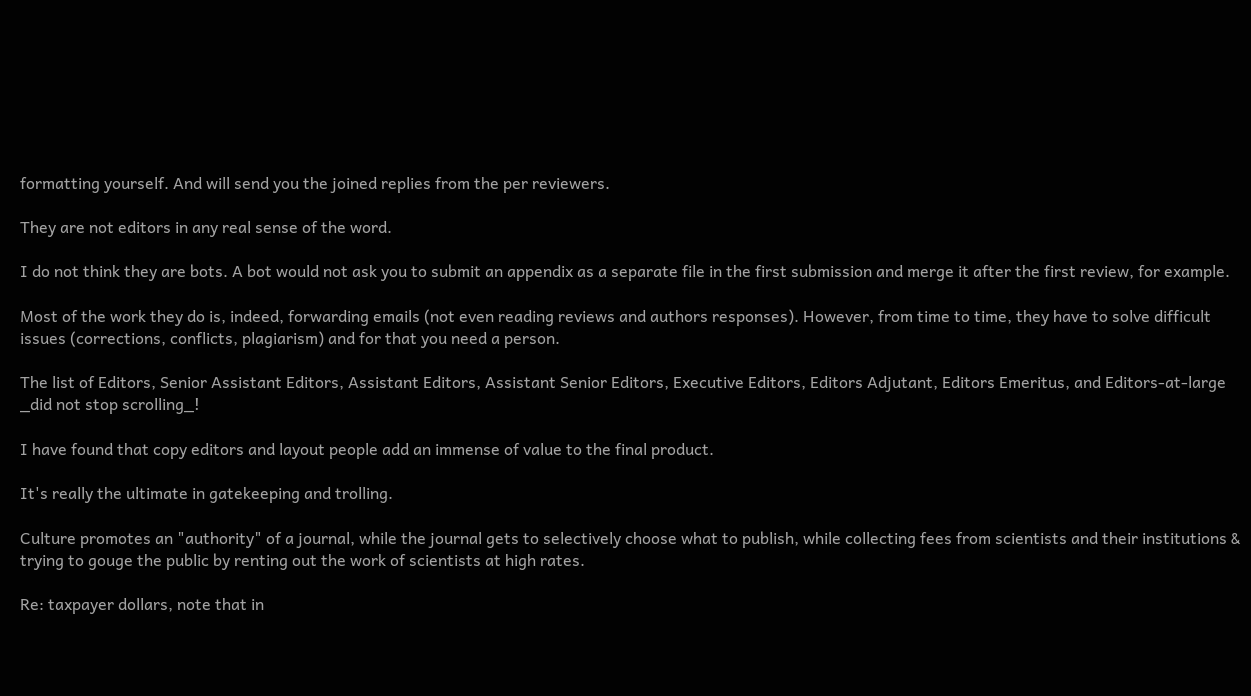formatting yourself. And will send you the joined replies from the per reviewers.

They are not editors in any real sense of the word.

I do not think they are bots. A bot would not ask you to submit an appendix as a separate file in the first submission and merge it after the first review, for example.

Most of the work they do is, indeed, forwarding emails (not even reading reviews and authors responses). However, from time to time, they have to solve difficult issues (corrections, conflicts, plagiarism) and for that you need a person.

The list of Editors, Senior Assistant Editors, Assistant Editors, Assistant Senior Editors, Executive Editors, Editors Adjutant, Editors Emeritus, and Editors-at-large _did not stop scrolling_!

I have found that copy editors and layout people add an immense of value to the final product.

It's really the ultimate in gatekeeping and trolling.

Culture promotes an "authority" of a journal, while the journal gets to selectively choose what to publish, while collecting fees from scientists and their institutions & trying to gouge the public by renting out the work of scientists at high rates.

Re: taxpayer dollars, note that in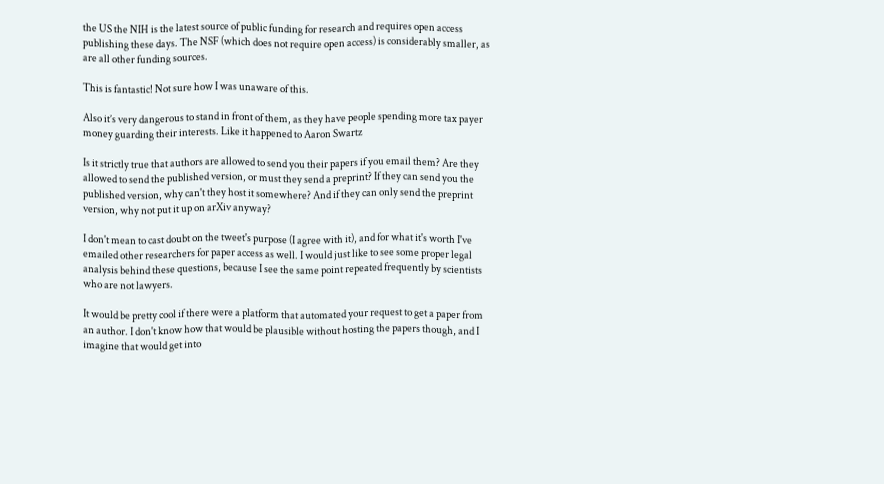the US the NIH is the latest source of public funding for research and requires open access publishing these days. The NSF (which does not require open access) is considerably smaller, as are all other funding sources.

This is fantastic! Not sure how I was unaware of this.

Also it’s very dangerous to stand in front of them, as they have people spending more tax payer money guarding their interests. Like it happened to Aaron Swartz

Is it strictly true that authors are allowed to send you their papers if you email them? Are they allowed to send the published version, or must they send a preprint? If they can send you the published version, why can't they host it somewhere? And if they can only send the preprint version, why not put it up on arXiv anyway?

I don't mean to cast doubt on the tweet's purpose (I agree with it), and for what it's worth I've emailed other researchers for paper access as well. I would just like to see some proper legal analysis behind these questions, because I see the same point repeated frequently by scientists who are not lawyers.

It would be pretty cool if there were a platform that automated your request to get a paper from an author. I don't know how that would be plausible without hosting the papers though, and I imagine that would get into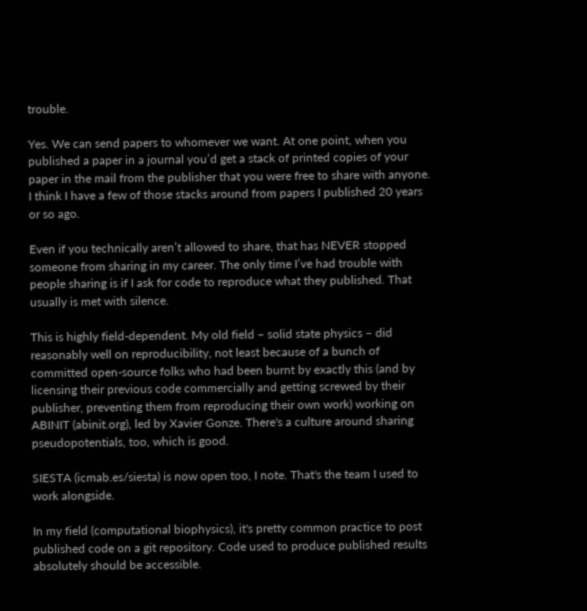trouble.

Yes. We can send papers to whomever we want. At one point, when you published a paper in a journal you’d get a stack of printed copies of your paper in the mail from the publisher that you were free to share with anyone. I think I have a few of those stacks around from papers I published 20 years or so ago.

Even if you technically aren’t allowed to share, that has NEVER stopped someone from sharing in my career. The only time I’ve had trouble with people sharing is if I ask for code to reproduce what they published. That usually is met with silence.

This is highly field-dependent. My old field – solid state physics – did reasonably well on reproducibility, not least because of a bunch of committed open-source folks who had been burnt by exactly this (and by licensing their previous code commercially and getting screwed by their publisher, preventing them from reproducing their own work) working on ABINIT (abinit.org), led by Xavier Gonze. There's a culture around sharing pseudopotentials, too, which is good.

SIESTA (icmab.es/siesta) is now open too, I note. That's the team I used to work alongside.

In my field (computational biophysics), it's pretty common practice to post published code on a git repository. Code used to produce published results absolutely should be accessible.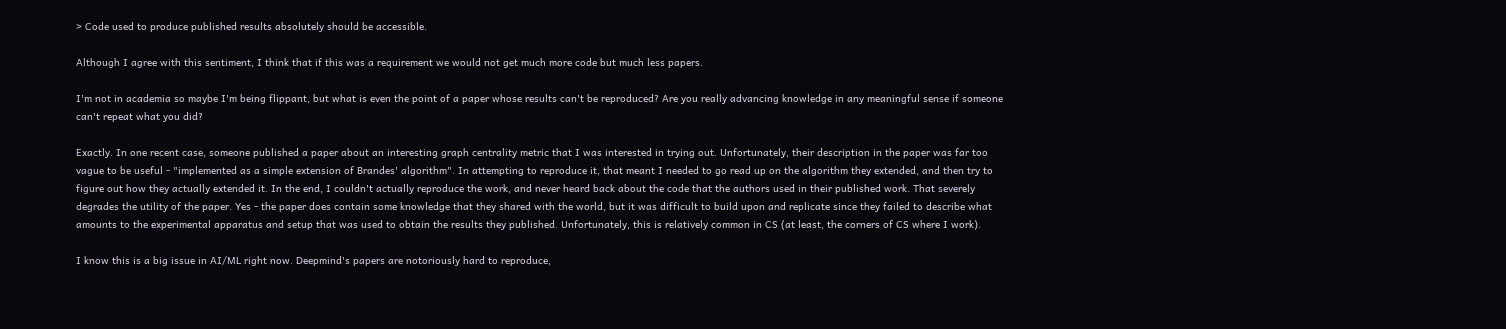> Code used to produce published results absolutely should be accessible.

Although I agree with this sentiment, I think that if this was a requirement we would not get much more code but much less papers.

I'm not in academia so maybe I'm being flippant, but what is even the point of a paper whose results can't be reproduced? Are you really advancing knowledge in any meaningful sense if someone can't repeat what you did?

Exactly. In one recent case, someone published a paper about an interesting graph centrality metric that I was interested in trying out. Unfortunately, their description in the paper was far too vague to be useful - "implemented as a simple extension of Brandes' algorithm". In attempting to reproduce it, that meant I needed to go read up on the algorithm they extended, and then try to figure out how they actually extended it. In the end, I couldn't actually reproduce the work, and never heard back about the code that the authors used in their published work. That severely degrades the utility of the paper. Yes - the paper does contain some knowledge that they shared with the world, but it was difficult to build upon and replicate since they failed to describe what amounts to the experimental apparatus and setup that was used to obtain the results they published. Unfortunately, this is relatively common in CS (at least, the corners of CS where I work).

I know this is a big issue in AI/ML right now. Deepmind's papers are notoriously hard to reproduce,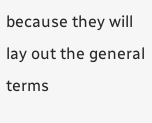because they will lay out the general terms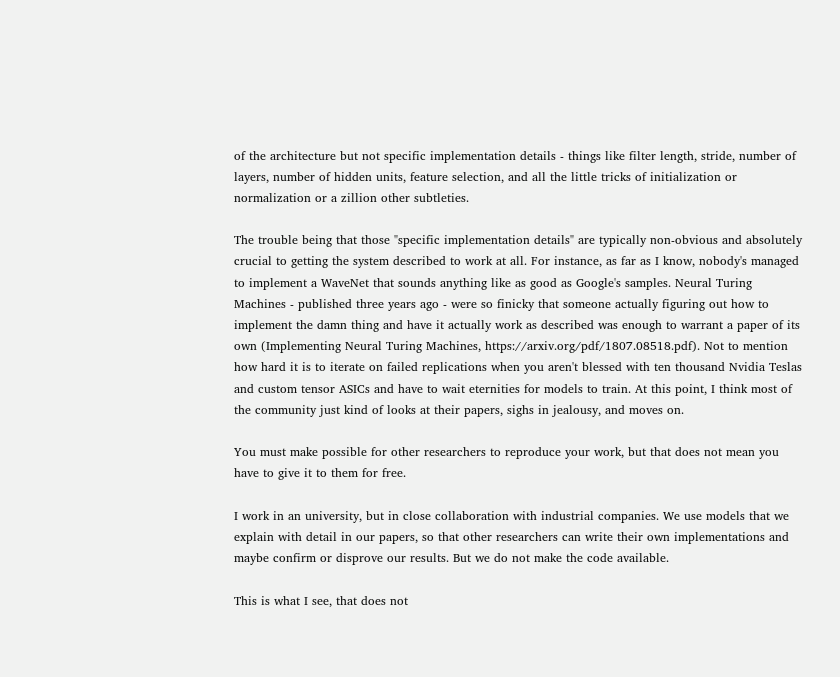of the architecture but not specific implementation details - things like filter length, stride, number of layers, number of hidden units, feature selection, and all the little tricks of initialization or normalization or a zillion other subtleties.

The trouble being that those "specific implementation details" are typically non-obvious and absolutely crucial to getting the system described to work at all. For instance, as far as I know, nobody's managed to implement a WaveNet that sounds anything like as good as Google's samples. Neural Turing Machines - published three years ago - were so finicky that someone actually figuring out how to implement the damn thing and have it actually work as described was enough to warrant a paper of its own (Implementing Neural Turing Machines, https://arxiv.org/pdf/1807.08518.pdf). Not to mention how hard it is to iterate on failed replications when you aren't blessed with ten thousand Nvidia Teslas and custom tensor ASICs and have to wait eternities for models to train. At this point, I think most of the community just kind of looks at their papers, sighs in jealousy, and moves on.

You must make possible for other researchers to reproduce your work, but that does not mean you have to give it to them for free.

I work in an university, but in close collaboration with industrial companies. We use models that we explain with detail in our papers, so that other researchers can write their own implementations and maybe confirm or disprove our results. But we do not make the code available.

This is what I see, that does not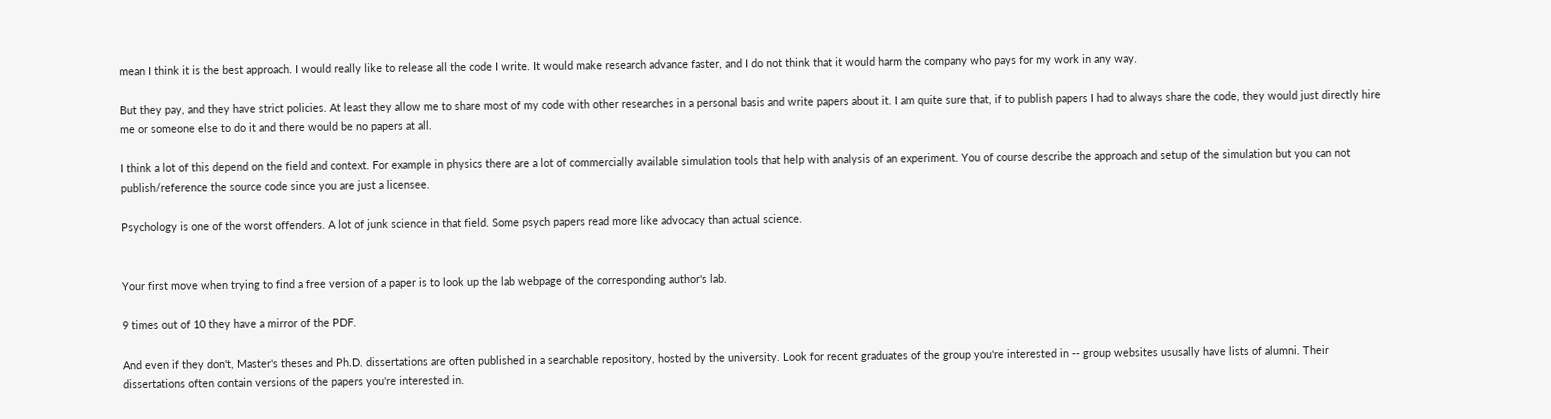mean I think it is the best approach. I would really like to release all the code I write. It would make research advance faster, and I do not think that it would harm the company who pays for my work in any way.

But they pay, and they have strict policies. At least they allow me to share most of my code with other researches in a personal basis and write papers about it. I am quite sure that, if to publish papers I had to always share the code, they would just directly hire me or someone else to do it and there would be no papers at all.

I think a lot of this depend on the field and context. For example in physics there are a lot of commercially available simulation tools that help with analysis of an experiment. You of course describe the approach and setup of the simulation but you can not publish/reference the source code since you are just a licensee.

Psychology is one of the worst offenders. A lot of junk science in that field. Some psych papers read more like advocacy than actual science.


Your first move when trying to find a free version of a paper is to look up the lab webpage of the corresponding author's lab.

9 times out of 10 they have a mirror of the PDF.

And even if they don't, Master's theses and Ph.D. dissertations are often published in a searchable repository, hosted by the university. Look for recent graduates of the group you're interested in -- group websites ususally have lists of alumni. Their dissertations often contain versions of the papers you're interested in.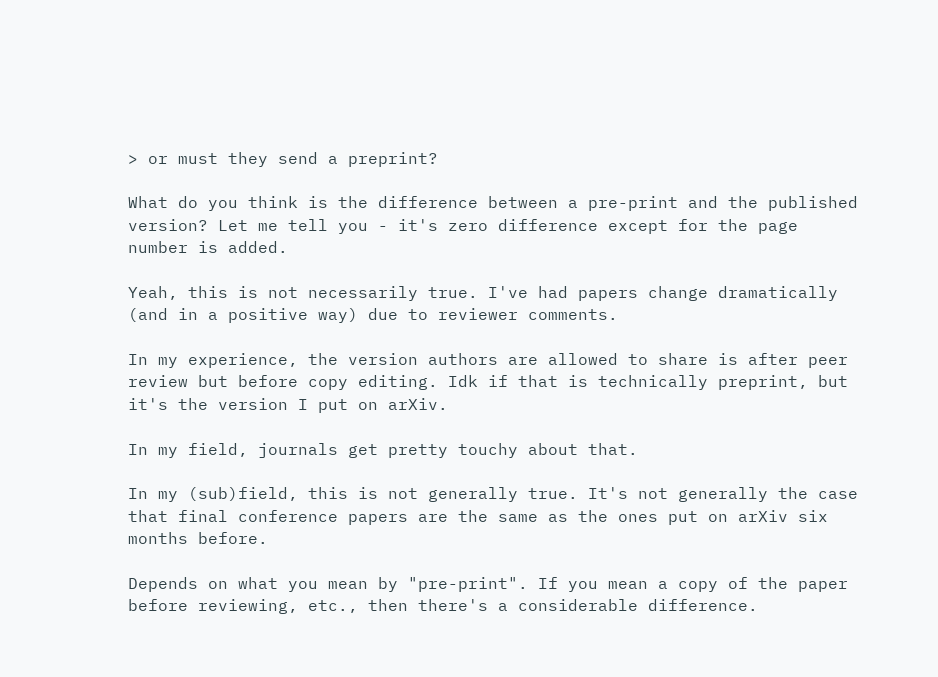> or must they send a preprint?

What do you think is the difference between a pre-print and the published version? Let me tell you - it's zero difference except for the page number is added.

Yeah, this is not necessarily true. I've had papers change dramatically (and in a positive way) due to reviewer comments.

In my experience, the version authors are allowed to share is after peer review but before copy editing. Idk if that is technically preprint, but it's the version I put on arXiv.

In my field, journals get pretty touchy about that.

In my (sub)field, this is not generally true. It's not generally the case that final conference papers are the same as the ones put on arXiv six months before.

Depends on what you mean by "pre-print". If you mean a copy of the paper before reviewing, etc., then there's a considerable difference.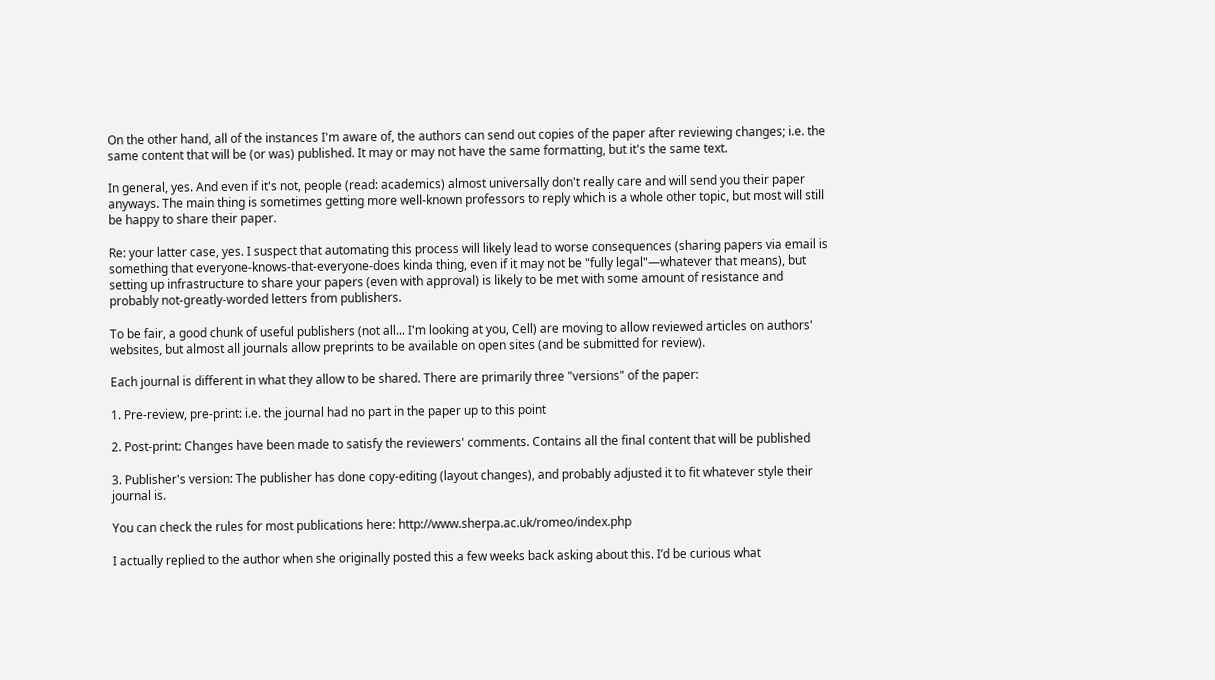On the other hand, all of the instances I'm aware of, the authors can send out copies of the paper after reviewing changes; i.e. the same content that will be (or was) published. It may or may not have the same formatting, but it's the same text.

In general, yes. And even if it's not, people (read: academics) almost universally don't really care and will send you their paper anyways. The main thing is sometimes getting more well-known professors to reply which is a whole other topic, but most will still be happy to share their paper.

Re: your latter case, yes. I suspect that automating this process will likely lead to worse consequences (sharing papers via email is something that everyone-knows-that-everyone-does kinda thing, even if it may not be "fully legal"—whatever that means), but setting up infrastructure to share your papers (even with approval) is likely to be met with some amount of resistance and probably not-greatly-worded letters from publishers.

To be fair, a good chunk of useful publishers (not all... I'm looking at you, Cell) are moving to allow reviewed articles on authors' websites, but almost all journals allow preprints to be available on open sites (and be submitted for review).

Each journal is different in what they allow to be shared. There are primarily three "versions" of the paper:

1. Pre-review, pre-print: i.e. the journal had no part in the paper up to this point

2. Post-print: Changes have been made to satisfy the reviewers' comments. Contains all the final content that will be published

3. Publisher's version: The publisher has done copy-editing (layout changes), and probably adjusted it to fit whatever style their journal is.

You can check the rules for most publications here: http://www.sherpa.ac.uk/romeo/index.php

I actually replied to the author when she originally posted this a few weeks back asking about this. I’d be curious what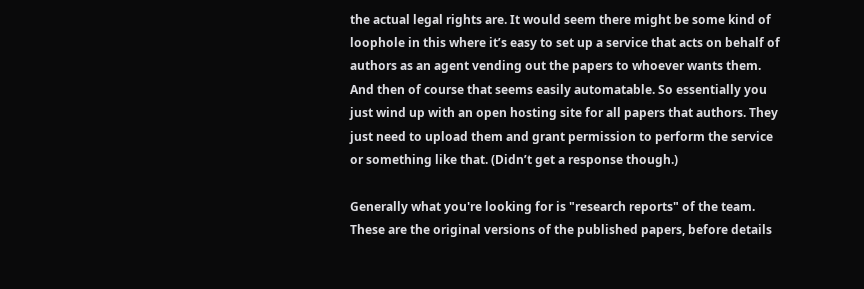the actual legal rights are. It would seem there might be some kind of loophole in this where it’s easy to set up a service that acts on behalf of authors as an agent vending out the papers to whoever wants them. And then of course that seems easily automatable. So essentially you just wind up with an open hosting site for all papers that authors. They just need to upload them and grant permission to perform the service or something like that. (Didn’t get a response though.)

Generally what you're looking for is "research reports" of the team. These are the original versions of the published papers, before details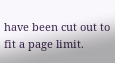have been cut out to fit a page limit.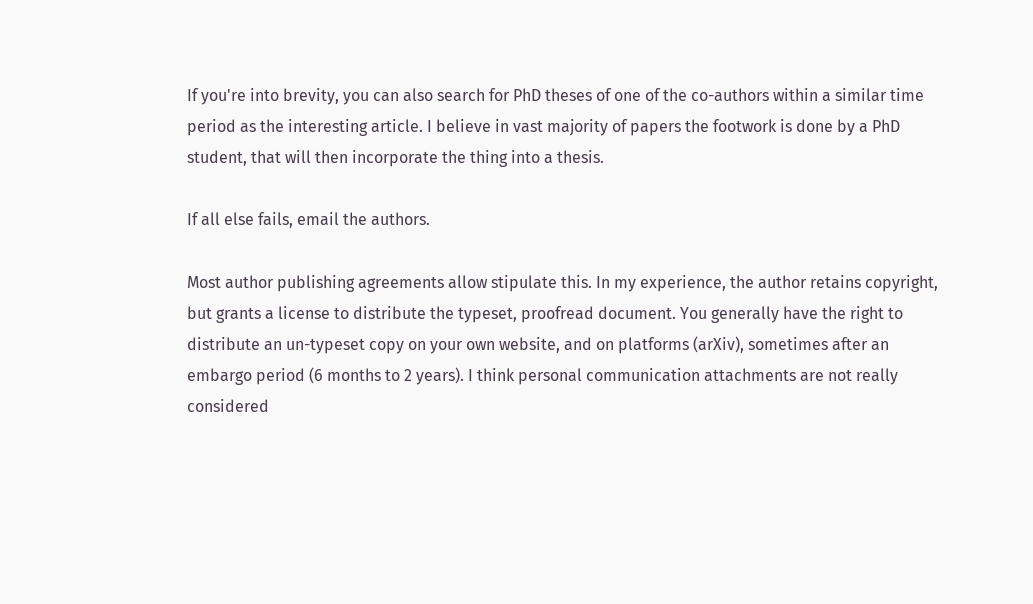If you're into brevity, you can also search for PhD theses of one of the co-authors within a similar time period as the interesting article. I believe in vast majority of papers the footwork is done by a PhD student, that will then incorporate the thing into a thesis.

If all else fails, email the authors.

Most author publishing agreements allow stipulate this. In my experience, the author retains copyright, but grants a license to distribute the typeset, proofread document. You generally have the right to distribute an un-typeset copy on your own website, and on platforms (arXiv), sometimes after an embargo period (6 months to 2 years). I think personal communication attachments are not really considered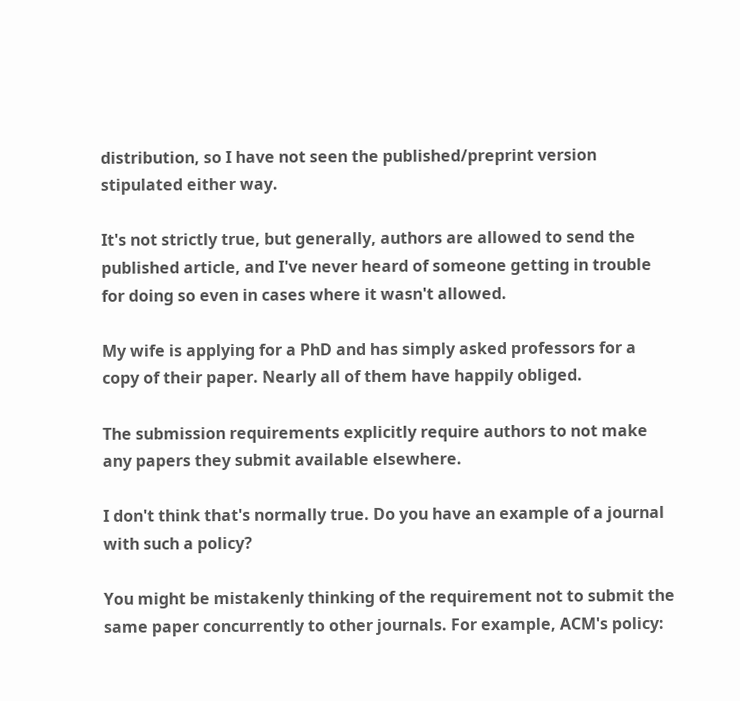distribution, so I have not seen the published/preprint version stipulated either way.

It's not strictly true, but generally, authors are allowed to send the published article, and I've never heard of someone getting in trouble for doing so even in cases where it wasn't allowed.

My wife is applying for a PhD and has simply asked professors for a copy of their paper. Nearly all of them have happily obliged.

The submission requirements explicitly require authors to not make any papers they submit available elsewhere.

I don't think that's normally true. Do you have an example of a journal with such a policy?

You might be mistakenly thinking of the requirement not to submit the same paper concurrently to other journals. For example, ACM's policy: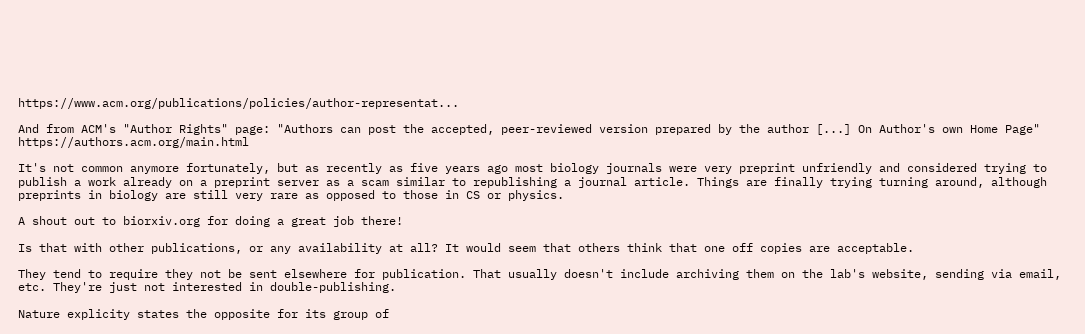https://www.acm.org/publications/policies/author-representat...

And from ACM's "Author Rights" page: "Authors can post the accepted, peer-reviewed version prepared by the author [...] On Author's own Home Page" https://authors.acm.org/main.html

It's not common anymore fortunately, but as recently as five years ago most biology journals were very preprint unfriendly and considered trying to publish a work already on a preprint server as a scam similar to republishing a journal article. Things are finally trying turning around, although preprints in biology are still very rare as opposed to those in CS or physics.

A shout out to biorxiv.org for doing a great job there!

Is that with other publications, or any availability at all? It would seem that others think that one off copies are acceptable.

They tend to require they not be sent elsewhere for publication. That usually doesn't include archiving them on the lab's website, sending via email, etc. They're just not interested in double-publishing.

Nature explicity states the opposite for its group of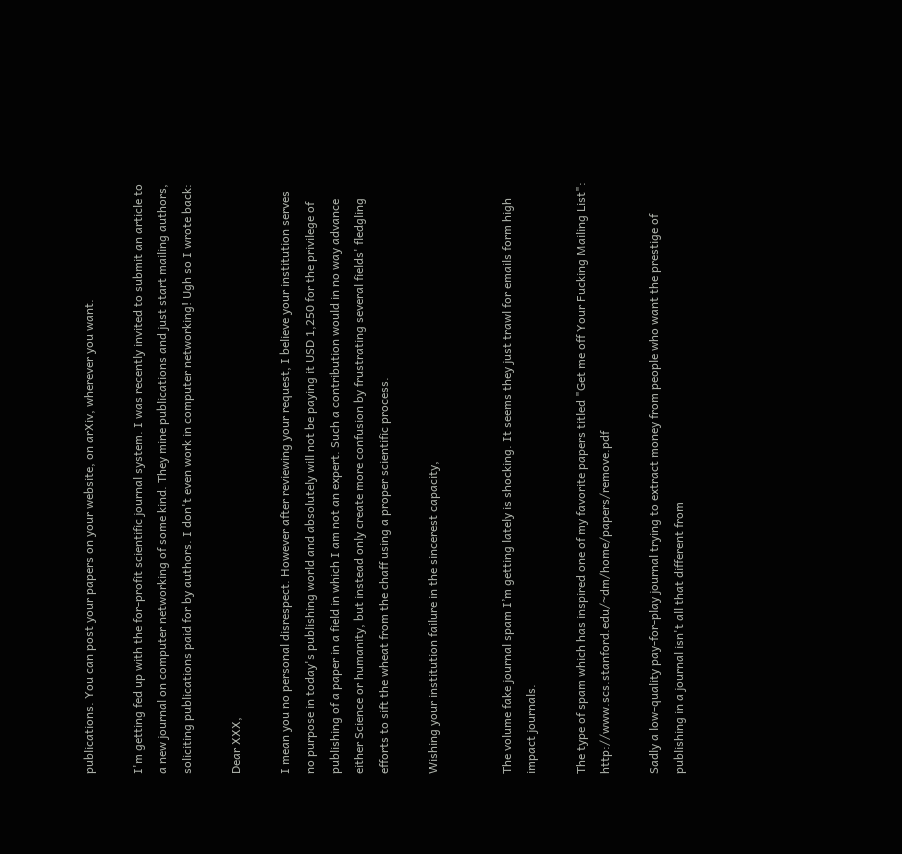publications. You can post your papers on your website, on arXiv, wherever you want.

I'm getting fed up with the for-profit scientific journal system. I was recently invited to submit an article to a new journal on computer networking of some kind. They mine publications and just start mailing authors, soliciting publications paid for by authors. I don't even work in computer networking! Ugh so I wrote back:

Dear XXX,

I mean you no personal disrespect. However after reviewing your request, I believe your institution serves no purpose in today's publishing world and absolutely will not be paying it USD 1,250 for the privilege of publishing of a paper in a field in which I am not an expert. Such a contribution would in no way advance either Science or humanity, but instead only create more confusion by frustrating several fields' fledgling efforts to sift the wheat from the chaff using a proper scientific process.

Wishing your institution failure in the sincerest capacity,


The volume fake journal spam I’m getting lately is shocking. It seems they just trawl for emails form high impact journals.

The type of spam which has inspired one of my favorite papers titled "Get me off Your Fucking Mailing List": http://www.scs.stanford.edu/~dm/home/papers/remove.pdf

Sadly a low-quality pay-for-play journal trying to extract money from people who want the prestige of publishing in a journal isn't all that different from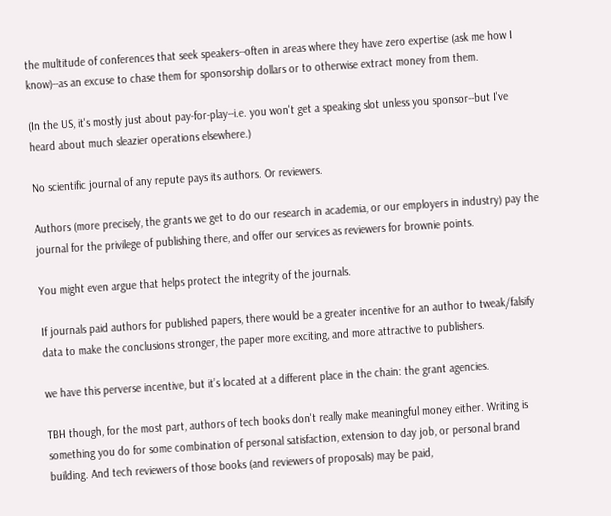the multitude of conferences that seek speakers--often in areas where they have zero expertise (ask me how I know)--as an excuse to chase them for sponsorship dollars or to otherwise extract money from them.

(In the US, it's mostly just about pay-for-play--i.e. you won't get a speaking slot unless you sponsor--but I've heard about much sleazier operations elsewhere.)

No scientific journal of any repute pays its authors. Or reviewers.

Authors (more precisely, the grants we get to do our research in academia, or our employers in industry) pay the journal for the privilege of publishing there, and offer our services as reviewers for brownie points.

You might even argue that helps protect the integrity of the journals.

If journals paid authors for published papers, there would be a greater incentive for an author to tweak/falsify data to make the conclusions stronger, the paper more exciting, and more attractive to publishers.

we have this perverse incentive, but it’s located at a different place in the chain: the grant agencies.

TBH though, for the most part, authors of tech books don't really make meaningful money either. Writing is something you do for some combination of personal satisfaction, extension to day job, or personal brand building. And tech reviewers of those books (and reviewers of proposals) may be paid,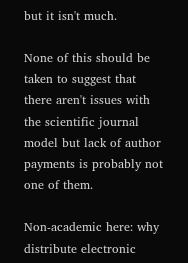but it isn't much.

None of this should be taken to suggest that there aren't issues with the scientific journal model but lack of author payments is probably not one of them.

Non-academic here: why distribute electronic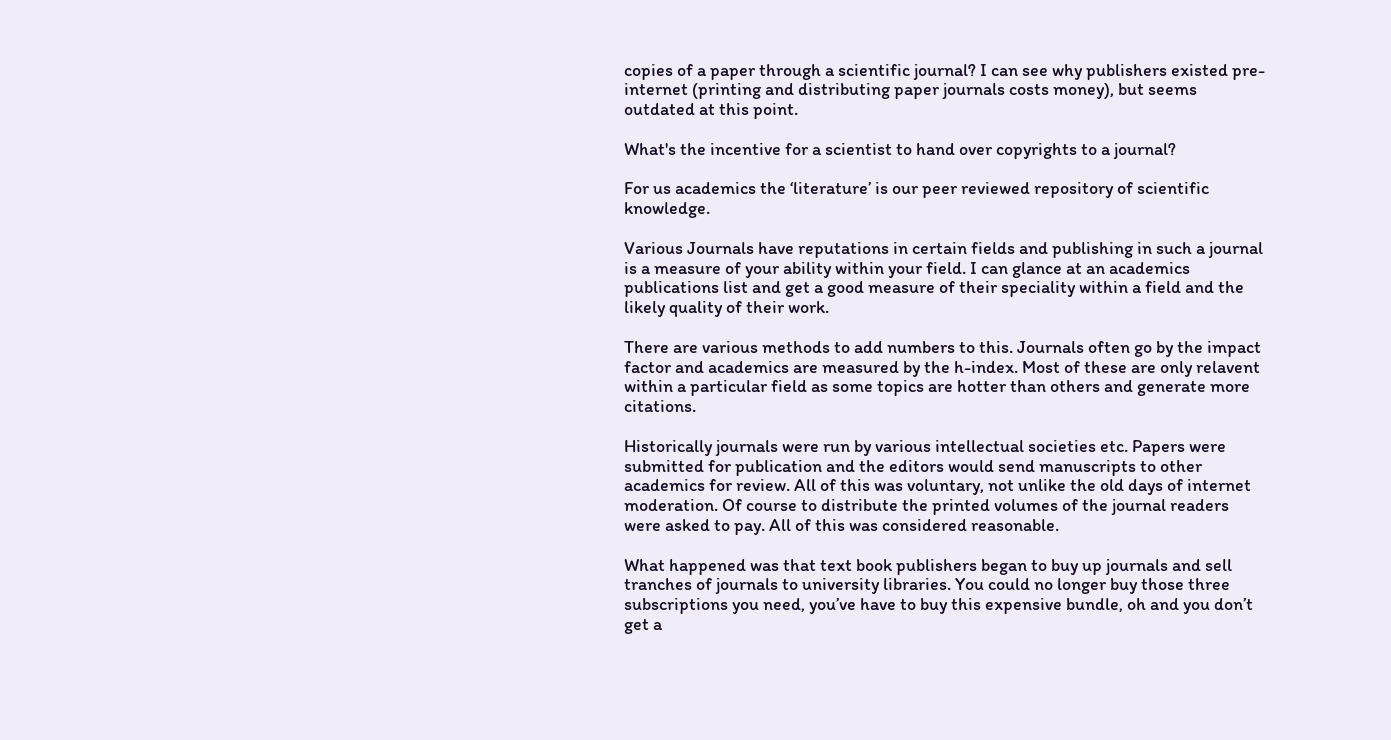copies of a paper through a scientific journal? I can see why publishers existed pre-internet (printing and distributing paper journals costs money), but seems outdated at this point.

What's the incentive for a scientist to hand over copyrights to a journal?

For us academics the ‘literature’ is our peer reviewed repository of scientific knowledge.

Various Journals have reputations in certain fields and publishing in such a journal is a measure of your ability within your field. I can glance at an academics publications list and get a good measure of their speciality within a field and the likely quality of their work.

There are various methods to add numbers to this. Journals often go by the impact factor and academics are measured by the h-index. Most of these are only relavent within a particular field as some topics are hotter than others and generate more citations.

Historically journals were run by various intellectual societies etc. Papers were submitted for publication and the editors would send manuscripts to other academics for review. All of this was voluntary, not unlike the old days of internet moderation. Of course to distribute the printed volumes of the journal readers were asked to pay. All of this was considered reasonable.

What happened was that text book publishers began to buy up journals and sell tranches of journals to university libraries. You could no longer buy those three subscriptions you need, you’ve have to buy this expensive bundle, oh and you don’t get a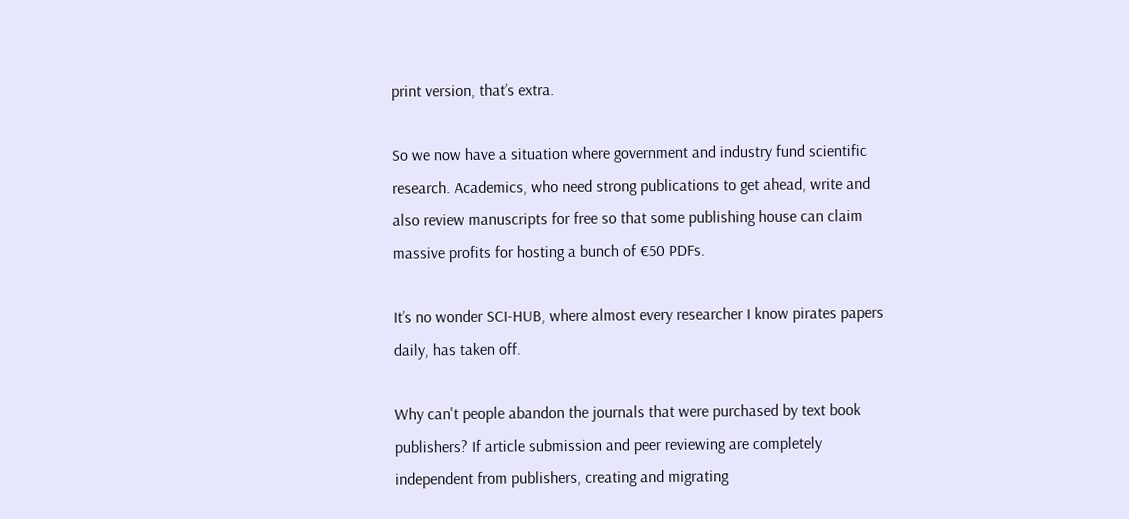print version, that’s extra.

So we now have a situation where government and industry fund scientific research. Academics, who need strong publications to get ahead, write and also review manuscripts for free so that some publishing house can claim massive profits for hosting a bunch of €50 PDFs.

It’s no wonder SCI-HUB, where almost every researcher I know pirates papers daily, has taken off.

Why can't people abandon the journals that were purchased by text book publishers? If article submission and peer reviewing are completely independent from publishers, creating and migrating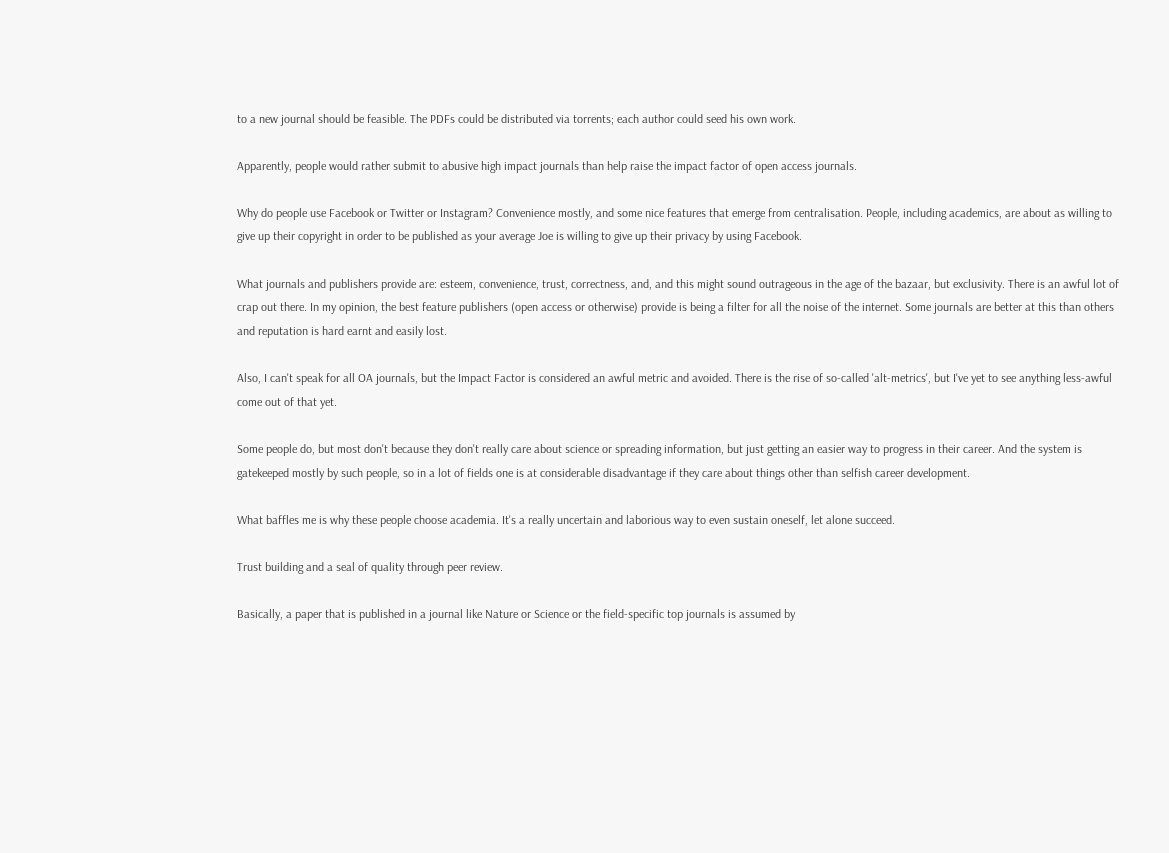to a new journal should be feasible. The PDFs could be distributed via torrents; each author could seed his own work.

Apparently, people would rather submit to abusive high impact journals than help raise the impact factor of open access journals.

Why do people use Facebook or Twitter or Instagram? Convenience mostly, and some nice features that emerge from centralisation. People, including academics, are about as willing to give up their copyright in order to be published as your average Joe is willing to give up their privacy by using Facebook.

What journals and publishers provide are: esteem, convenience, trust, correctness, and, and this might sound outrageous in the age of the bazaar, but exclusivity. There is an awful lot of crap out there. In my opinion, the best feature publishers (open access or otherwise) provide is being a filter for all the noise of the internet. Some journals are better at this than others and reputation is hard earnt and easily lost.

Also, I can't speak for all OA journals, but the Impact Factor is considered an awful metric and avoided. There is the rise of so-called 'alt-metrics', but I've yet to see anything less-awful come out of that yet.

Some people do, but most don't because they don't really care about science or spreading information, but just getting an easier way to progress in their career. And the system is gatekeeped mostly by such people, so in a lot of fields one is at considerable disadvantage if they care about things other than selfish career development.

What baffles me is why these people choose academia. It's a really uncertain and laborious way to even sustain oneself, let alone succeed.

Trust building and a seal of quality through peer review.

Basically, a paper that is published in a journal like Nature or Science or the field-specific top journals is assumed by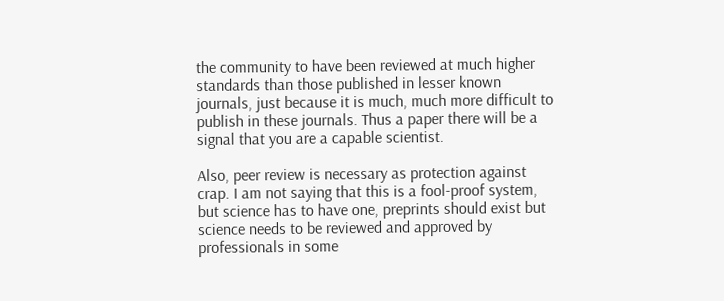the community to have been reviewed at much higher standards than those published in lesser known journals, just because it is much, much more difficult to publish in these journals. Thus a paper there will be a signal that you are a capable scientist.

Also, peer review is necessary as protection against crap. I am not saying that this is a fool-proof system, but science has to have one, preprints should exist but science needs to be reviewed and approved by professionals in some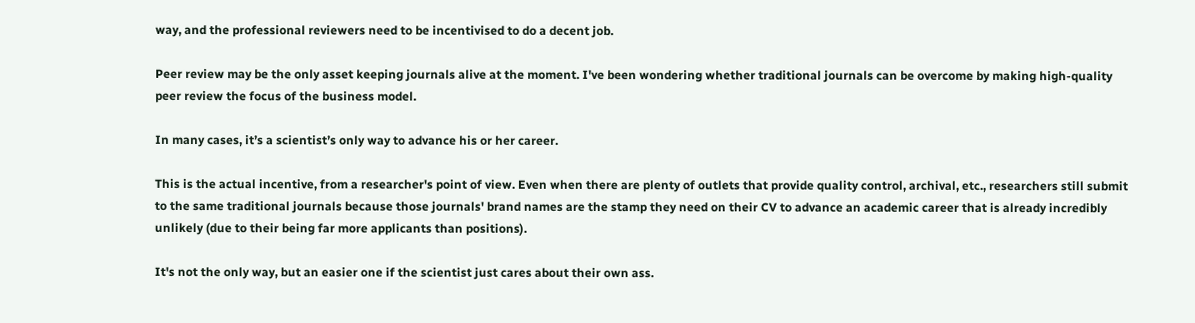way, and the professional reviewers need to be incentivised to do a decent job.

Peer review may be the only asset keeping journals alive at the moment. I've been wondering whether traditional journals can be overcome by making high-quality peer review the focus of the business model.

In many cases, it’s a scientist’s only way to advance his or her career.

This is the actual incentive, from a researcher's point of view. Even when there are plenty of outlets that provide quality control, archival, etc., researchers still submit to the same traditional journals because those journals' brand names are the stamp they need on their CV to advance an academic career that is already incredibly unlikely (due to their being far more applicants than positions).

It's not the only way, but an easier one if the scientist just cares about their own ass.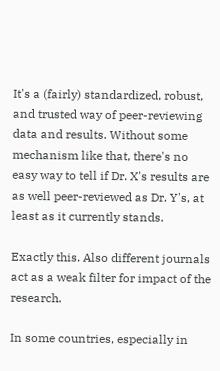It's a (fairly) standardized, robust, and trusted way of peer-reviewing data and results. Without some mechanism like that, there's no easy way to tell if Dr. X's results are as well peer-reviewed as Dr. Y's, at least as it currently stands.

Exactly this. Also different journals act as a weak filter for impact of the research.

In some countries, especially in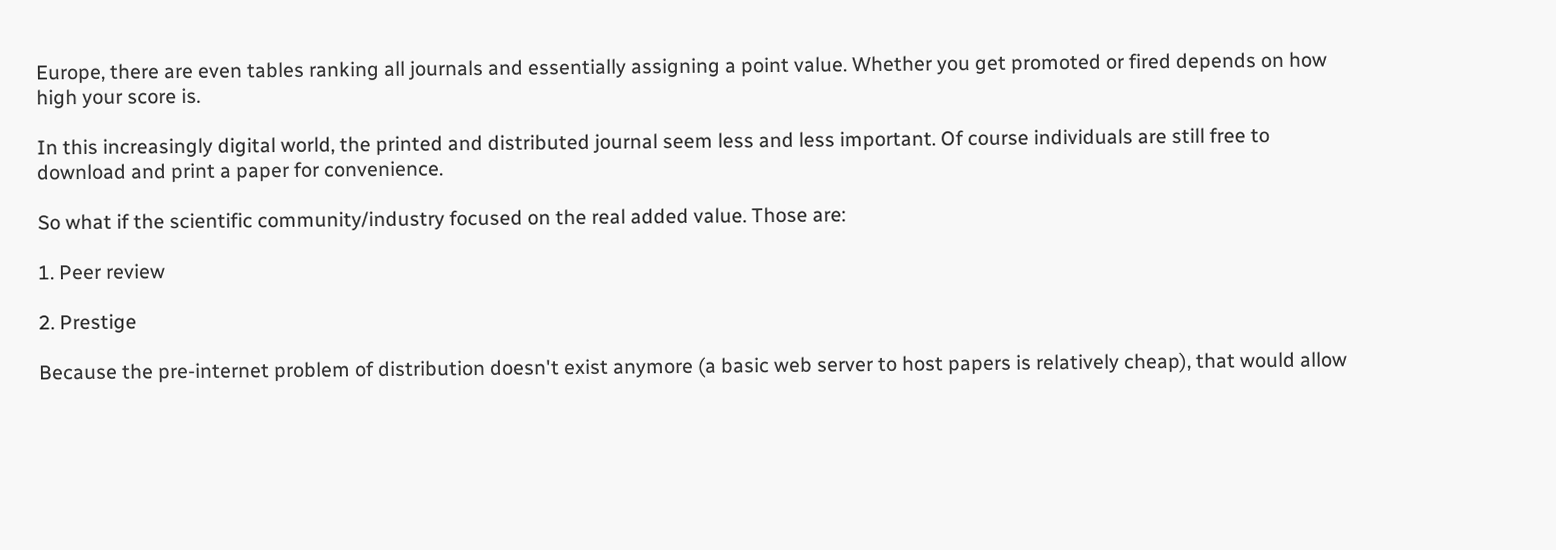Europe, there are even tables ranking all journals and essentially assigning a point value. Whether you get promoted or fired depends on how high your score is.

In this increasingly digital world, the printed and distributed journal seem less and less important. Of course individuals are still free to download and print a paper for convenience.

So what if the scientific community/industry focused on the real added value. Those are:

1. Peer review

2. Prestige

Because the pre-internet problem of distribution doesn't exist anymore (a basic web server to host papers is relatively cheap), that would allow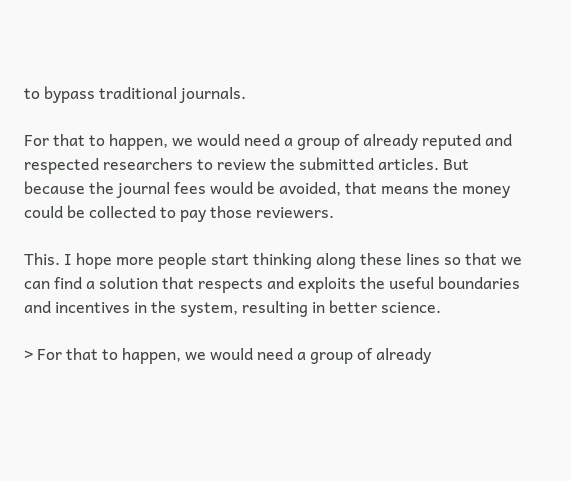to bypass traditional journals.

For that to happen, we would need a group of already reputed and respected researchers to review the submitted articles. But because the journal fees would be avoided, that means the money could be collected to pay those reviewers.

This. I hope more people start thinking along these lines so that we can find a solution that respects and exploits the useful boundaries and incentives in the system, resulting in better science.

> For that to happen, we would need a group of already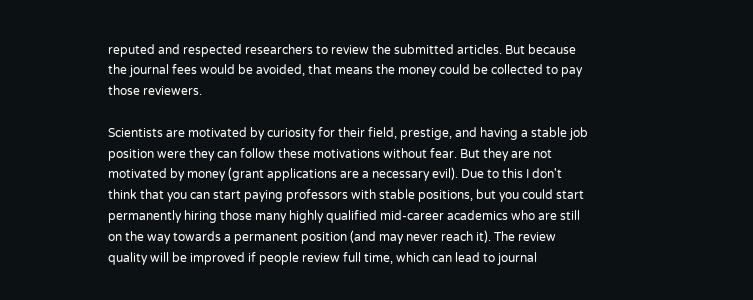reputed and respected researchers to review the submitted articles. But because the journal fees would be avoided, that means the money could be collected to pay those reviewers.

Scientists are motivated by curiosity for their field, prestige, and having a stable job position were they can follow these motivations without fear. But they are not motivated by money (grant applications are a necessary evil). Due to this I don't think that you can start paying professors with stable positions, but you could start permanently hiring those many highly qualified mid-career academics who are still on the way towards a permanent position (and may never reach it). The review quality will be improved if people review full time, which can lead to journal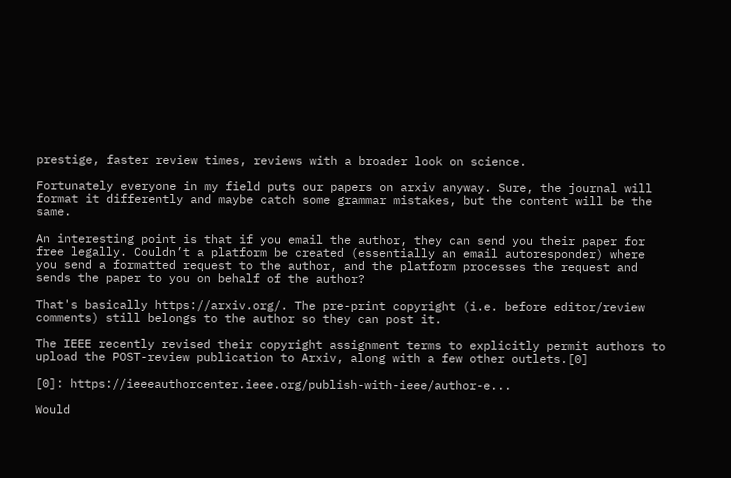prestige, faster review times, reviews with a broader look on science.

Fortunately everyone in my field puts our papers on arxiv anyway. Sure, the journal will format it differently and maybe catch some grammar mistakes, but the content will be the same.

An interesting point is that if you email the author, they can send you their paper for free legally. Couldn’t a platform be created (essentially an email autoresponder) where you send a formatted request to the author, and the platform processes the request and sends the paper to you on behalf of the author?

That's basically https://arxiv.org/. The pre-print copyright (i.e. before editor/review comments) still belongs to the author so they can post it.

The IEEE recently revised their copyright assignment terms to explicitly permit authors to upload the POST-review publication to Arxiv, along with a few other outlets.[0]

[0]: https://ieeeauthorcenter.ieee.org/publish-with-ieee/author-e...

Would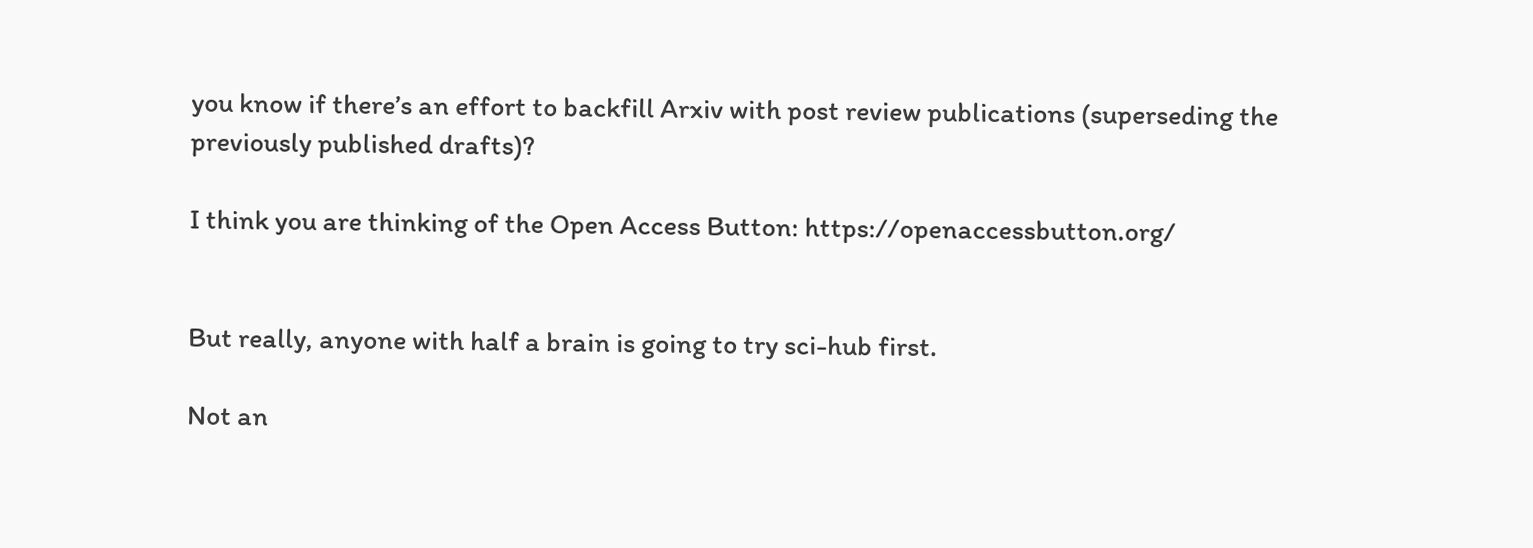you know if there’s an effort to backfill Arxiv with post review publications (superseding the previously published drafts)?

I think you are thinking of the Open Access Button: https://openaccessbutton.org/


But really, anyone with half a brain is going to try sci-hub first.

Not an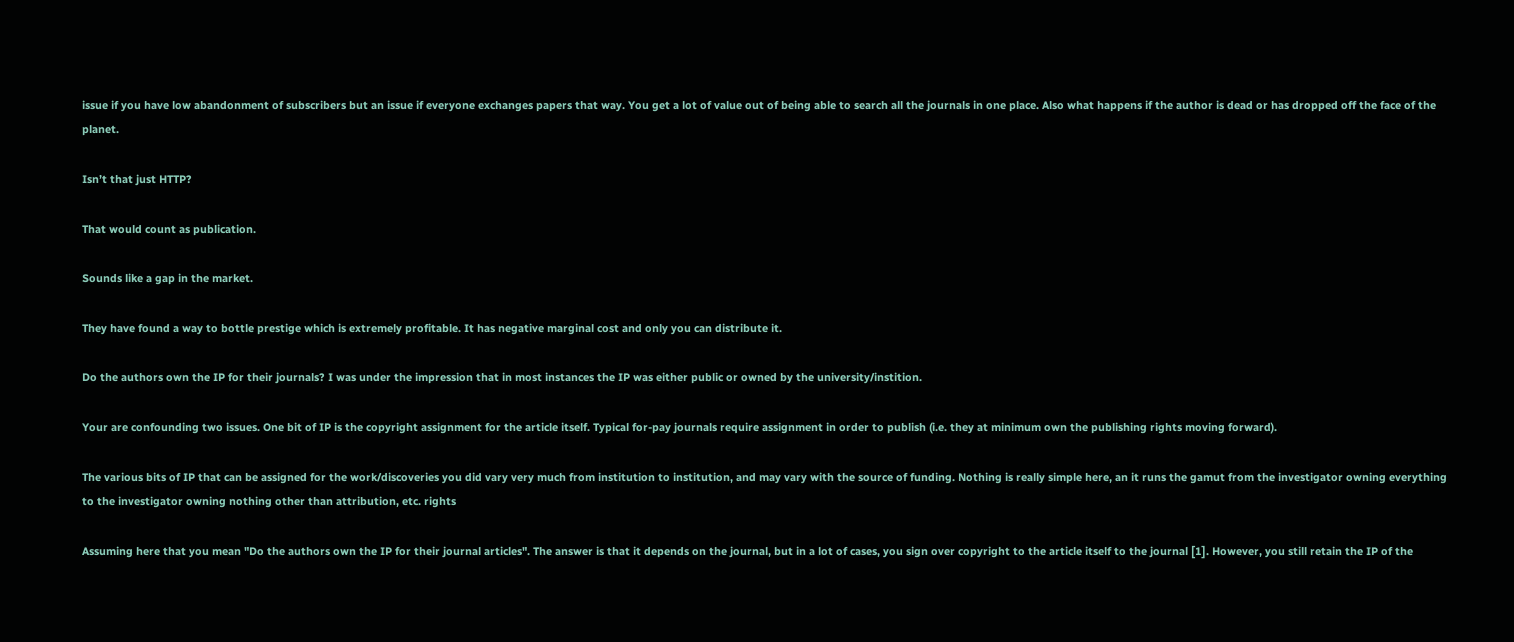issue if you have low abandonment of subscribers but an issue if everyone exchanges papers that way. You get a lot of value out of being able to search all the journals in one place. Also what happens if the author is dead or has dropped off the face of the planet.

Isn’t that just HTTP?

That would count as publication.

Sounds like a gap in the market.

They have found a way to bottle prestige which is extremely profitable. It has negative marginal cost and only you can distribute it.

Do the authors own the IP for their journals? I was under the impression that in most instances the IP was either public or owned by the university/instition.

Your are confounding two issues. One bit of IP is the copyright assignment for the article itself. Typical for-pay journals require assignment in order to publish (i.e. they at minimum own the publishing rights moving forward).

The various bits of IP that can be assigned for the work/discoveries you did vary very much from institution to institution, and may vary with the source of funding. Nothing is really simple here, an it runs the gamut from the investigator owning everything to the investigator owning nothing other than attribution, etc. rights

Assuming here that you mean "Do the authors own the IP for their journal articles". The answer is that it depends on the journal, but in a lot of cases, you sign over copyright to the article itself to the journal [1]. However, you still retain the IP of the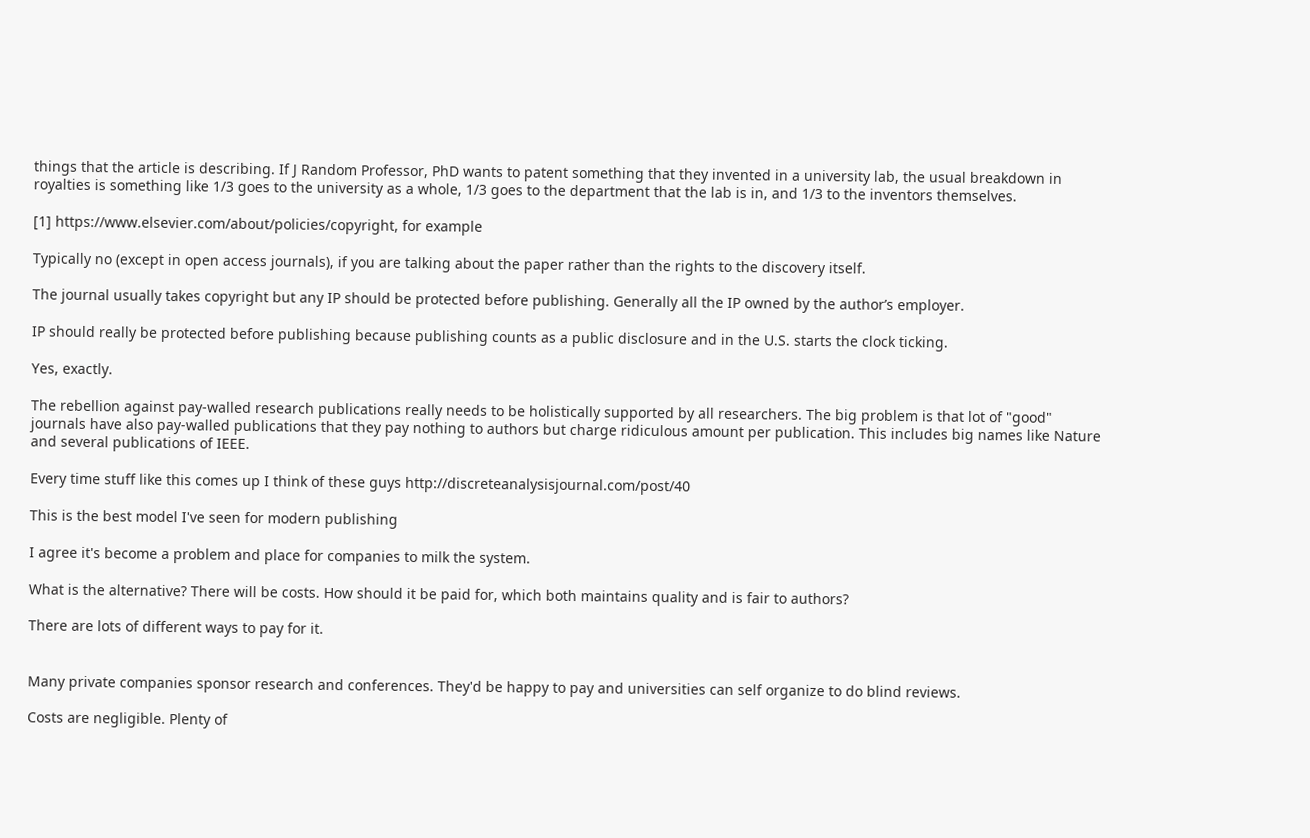things that the article is describing. If J Random Professor, PhD wants to patent something that they invented in a university lab, the usual breakdown in royalties is something like 1/3 goes to the university as a whole, 1/3 goes to the department that the lab is in, and 1/3 to the inventors themselves.

[1] https://www.elsevier.com/about/policies/copyright, for example

Typically no (except in open access journals), if you are talking about the paper rather than the rights to the discovery itself.

The journal usually takes copyright but any IP should be protected before publishing. Generally all the IP owned by the author’s employer.

IP should really be protected before publishing because publishing counts as a public disclosure and in the U.S. starts the clock ticking.

Yes, exactly.

The rebellion against pay-walled research publications really needs to be holistically supported by all researchers. The big problem is that lot of "good" journals have also pay-walled publications that they pay nothing to authors but charge ridiculous amount per publication. This includes big names like Nature and several publications of IEEE.

Every time stuff like this comes up I think of these guys http://discreteanalysisjournal.com/post/40

This is the best model I've seen for modern publishing

I agree it's become a problem and place for companies to milk the system.

What is the alternative? There will be costs. How should it be paid for, which both maintains quality and is fair to authors?

There are lots of different ways to pay for it.


Many private companies sponsor research and conferences. They'd be happy to pay and universities can self organize to do blind reviews.

Costs are negligible. Plenty of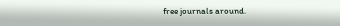free journals around.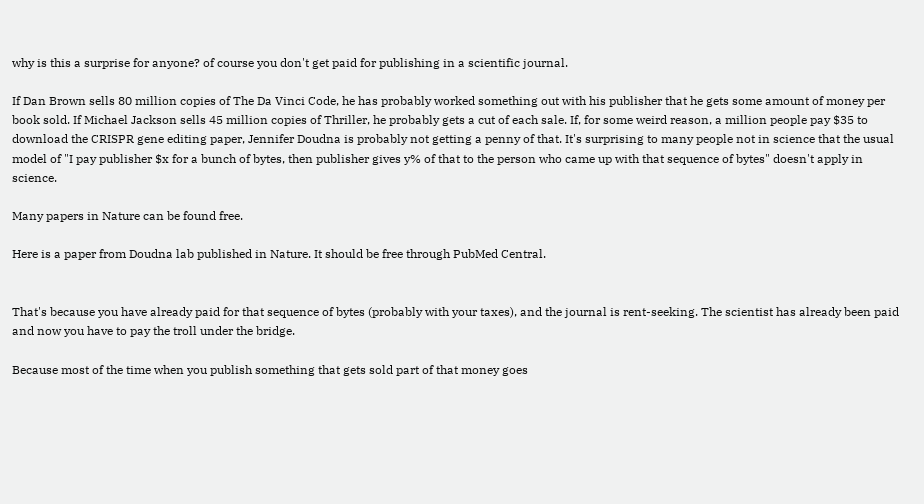why is this a surprise for anyone? of course you don't get paid for publishing in a scientific journal.

If Dan Brown sells 80 million copies of The Da Vinci Code, he has probably worked something out with his publisher that he gets some amount of money per book sold. If Michael Jackson sells 45 million copies of Thriller, he probably gets a cut of each sale. If, for some weird reason, a million people pay $35 to download the CRISPR gene editing paper, Jennifer Doudna is probably not getting a penny of that. It's surprising to many people not in science that the usual model of "I pay publisher $x for a bunch of bytes, then publisher gives y% of that to the person who came up with that sequence of bytes" doesn't apply in science.

Many papers in Nature can be found free.

Here is a paper from Doudna lab published in Nature. It should be free through PubMed Central.


That's because you have already paid for that sequence of bytes (probably with your taxes), and the journal is rent-seeking. The scientist has already been paid and now you have to pay the troll under the bridge.

Because most of the time when you publish something that gets sold part of that money goes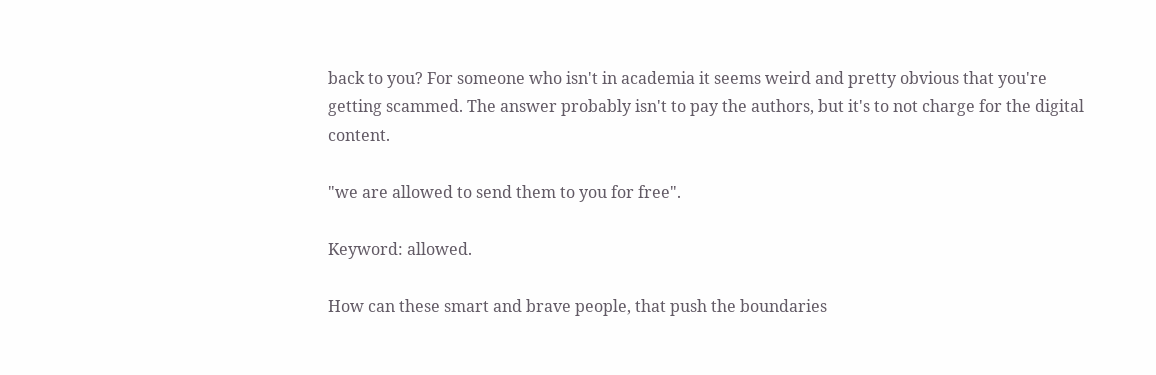back to you? For someone who isn't in academia it seems weird and pretty obvious that you're getting scammed. The answer probably isn't to pay the authors, but it's to not charge for the digital content.

"we are allowed to send them to you for free".

Keyword: allowed.

How can these smart and brave people, that push the boundaries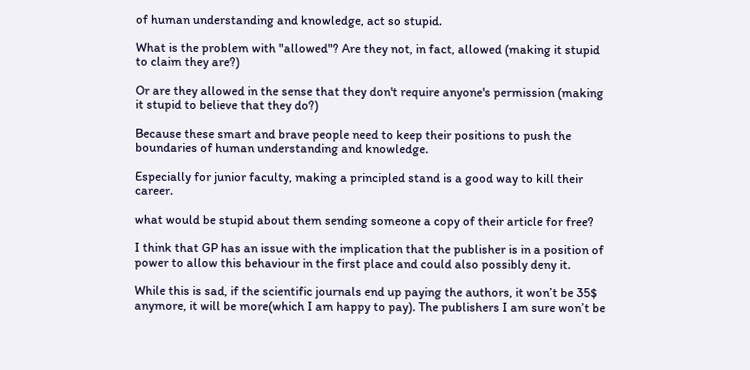of human understanding and knowledge, act so stupid.

What is the problem with "allowed"? Are they not, in fact, allowed (making it stupid to claim they are?)

Or are they allowed in the sense that they don't require anyone's permission (making it stupid to believe that they do?)

Because these smart and brave people need to keep their positions to push the boundaries of human understanding and knowledge.

Especially for junior faculty, making a principled stand is a good way to kill their career.

what would be stupid about them sending someone a copy of their article for free?

I think that GP has an issue with the implication that the publisher is in a position of power to allow this behaviour in the first place and could also possibly deny it.

While this is sad, if the scientific journals end up paying the authors, it won’t be 35$ anymore, it will be more(which I am happy to pay). The publishers I am sure won’t be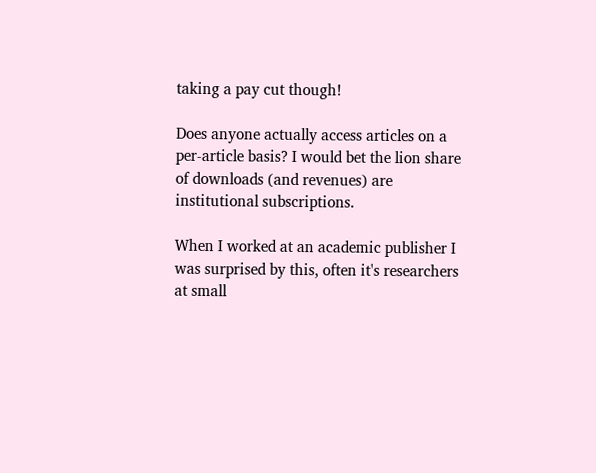taking a pay cut though!

Does anyone actually access articles on a per-article basis? I would bet the lion share of downloads (and revenues) are institutional subscriptions.

When I worked at an academic publisher I was surprised by this, often it's researchers at small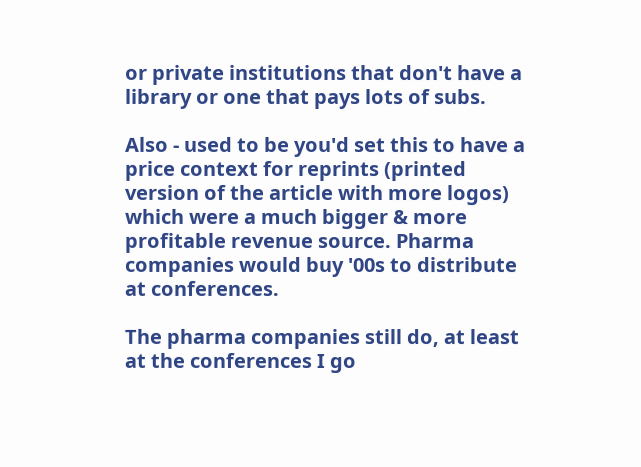or private institutions that don't have a library or one that pays lots of subs.

Also - used to be you'd set this to have a price context for reprints (printed version of the article with more logos) which were a much bigger & more profitable revenue source. Pharma companies would buy '00s to distribute at conferences.

The pharma companies still do, at least at the conferences I go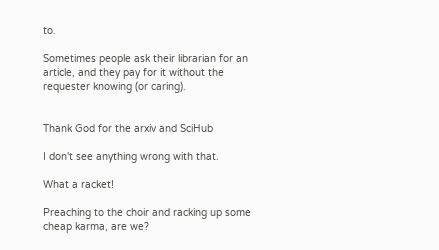to.

Sometimes people ask their librarian for an article, and they pay for it without the requester knowing (or caring).


Thank God for the arxiv and SciHub

I don't see anything wrong with that.

What a racket!

Preaching to the choir and racking up some cheap karma, are we?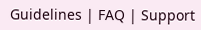Guidelines | FAQ | Support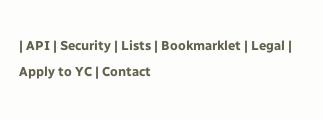| API | Security | Lists | Bookmarklet | Legal | Apply to YC | Contact